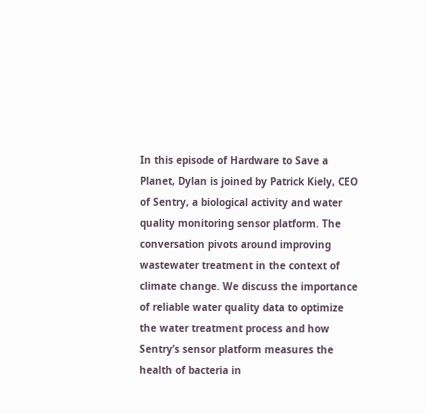In this episode of Hardware to Save a Planet, Dylan is joined by Patrick Kiely, CEO of Sentry, a biological activity and water quality monitoring sensor platform. The conversation pivots around improving wastewater treatment in the context of climate change. We discuss the importance of reliable water quality data to optimize the water treatment process and how Sentry’s sensor platform measures the health of bacteria in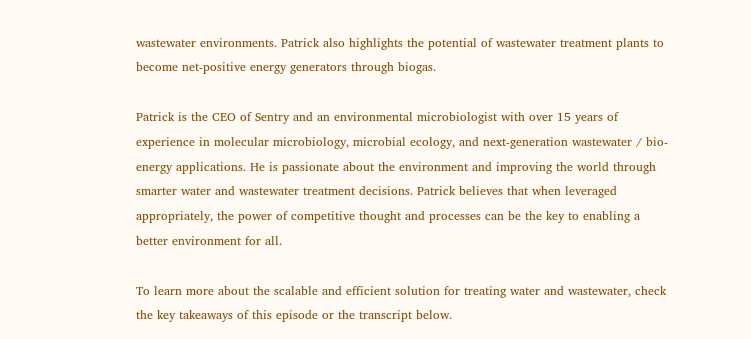wastewater environments. Patrick also highlights the potential of wastewater treatment plants to become net-positive energy generators through biogas.

Patrick is the CEO of Sentry and an environmental microbiologist with over 15 years of experience in molecular microbiology, microbial ecology, and next-generation wastewater / bio-energy applications. He is passionate about the environment and improving the world through smarter water and wastewater treatment decisions. Patrick believes that when leveraged appropriately, the power of competitive thought and processes can be the key to enabling a better environment for all.

To learn more about the scalable and efficient solution for treating water and wastewater, check the key takeaways of this episode or the transcript below.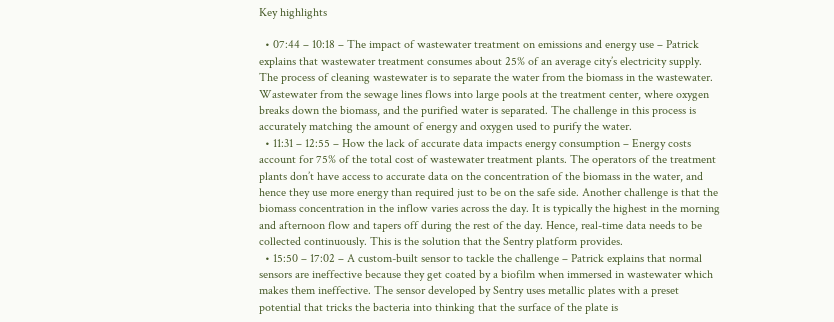Key highlights

  • 07:44 – 10:18 – The impact of wastewater treatment on emissions and energy use – Patrick explains that wastewater treatment consumes about 25% of an average city’s electricity supply. The process of cleaning wastewater is to separate the water from the biomass in the wastewater. Wastewater from the sewage lines flows into large pools at the treatment center, where oxygen breaks down the biomass, and the purified water is separated. The challenge in this process is accurately matching the amount of energy and oxygen used to purify the water.
  • 11:31 – 12:55 – How the lack of accurate data impacts energy consumption – Energy costs account for 75% of the total cost of wastewater treatment plants. The operators of the treatment plants don’t have access to accurate data on the concentration of the biomass in the water, and hence they use more energy than required just to be on the safe side. Another challenge is that the biomass concentration in the inflow varies across the day. It is typically the highest in the morning and afternoon flow and tapers off during the rest of the day. Hence, real-time data needs to be collected continuously. This is the solution that the Sentry platform provides.
  • 15:50 – 17:02 – A custom-built sensor to tackle the challenge – Patrick explains that normal sensors are ineffective because they get coated by a biofilm when immersed in wastewater which makes them ineffective. The sensor developed by Sentry uses metallic plates with a preset potential that tricks the bacteria into thinking that the surface of the plate is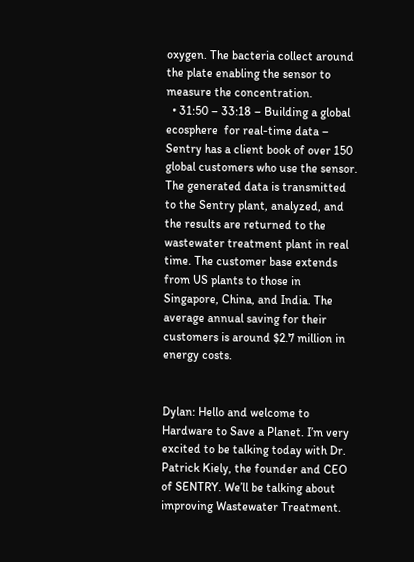oxygen. The bacteria collect around the plate enabling the sensor to measure the concentration.
  • 31:50 – 33:18 – Building a global ecosphere  for real-time data – Sentry has a client book of over 150 global customers who use the sensor. The generated data is transmitted to the Sentry plant, analyzed, and the results are returned to the wastewater treatment plant in real time. The customer base extends from US plants to those in Singapore, China, and India. The average annual saving for their customers is around $2.7 million in energy costs.


Dylan: Hello and welcome to Hardware to Save a Planet. I’m very excited to be talking today with Dr. Patrick Kiely, the founder and CEO of SENTRY. We’ll be talking about improving Wastewater Treatment.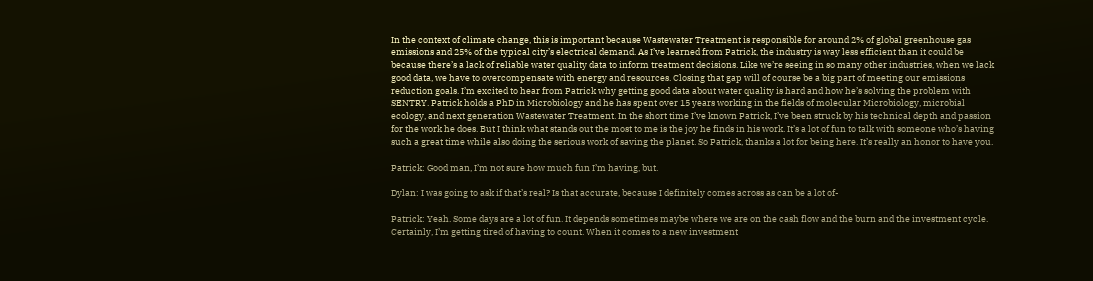In the context of climate change, this is important because Wastewater Treatment is responsible for around 2% of global greenhouse gas emissions and 25% of the typical city’s electrical demand. As I’ve learned from Patrick, the industry is way less efficient than it could be because there’s a lack of reliable water quality data to inform treatment decisions. Like we’re seeing in so many other industries, when we lack good data, we have to overcompensate with energy and resources. Closing that gap will of course be a big part of meeting our emissions reduction goals. I’m excited to hear from Patrick why getting good data about water quality is hard and how he’s solving the problem with SENTRY. Patrick holds a PhD in Microbiology and he has spent over 15 years working in the fields of molecular Microbiology, microbial ecology, and next generation Wastewater Treatment. In the short time I’ve known Patrick, I’ve been struck by his technical depth and passion for the work he does. But I think what stands out the most to me is the joy he finds in his work. It’s a lot of fun to talk with someone who’s having such a great time while also doing the serious work of saving the planet. So Patrick, thanks a lot for being here. It’s really an honor to have you.

Patrick: Good man, I’m not sure how much fun I’m having, but.

Dylan: I was going to ask if that’s real? Is that accurate, because I definitely comes across as can be a lot of-

Patrick: Yeah. Some days are a lot of fun. It depends sometimes maybe where we are on the cash flow and the burn and the investment cycle. Certainly, I’m getting tired of having to count. When it comes to a new investment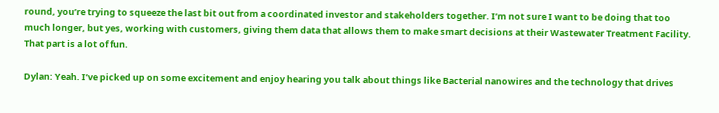round, you’re trying to squeeze the last bit out from a coordinated investor and stakeholders together. I’m not sure I want to be doing that too much longer, but yes, working with customers, giving them data that allows them to make smart decisions at their Wastewater Treatment Facility. That part is a lot of fun.

Dylan: Yeah. I’ve picked up on some excitement and enjoy hearing you talk about things like Bacterial nanowires and the technology that drives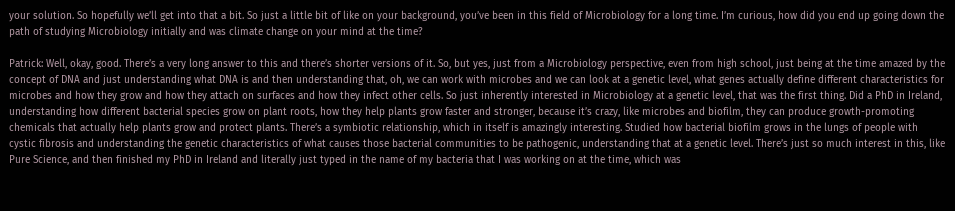your solution. So hopefully we’ll get into that a bit. So just a little bit of like on your background, you’ve been in this field of Microbiology for a long time. I’m curious, how did you end up going down the path of studying Microbiology initially and was climate change on your mind at the time?

Patrick: Well, okay, good. There’s a very long answer to this and there’s shorter versions of it. So, but yes, just from a Microbiology perspective, even from high school, just being at the time amazed by the concept of DNA and just understanding what DNA is and then understanding that, oh, we can work with microbes and we can look at a genetic level, what genes actually define different characteristics for microbes and how they grow and how they attach on surfaces and how they infect other cells. So just inherently interested in Microbiology at a genetic level, that was the first thing. Did a PhD in Ireland, understanding how different bacterial species grow on plant roots, how they help plants grow faster and stronger, because it’s crazy, like microbes and biofilm, they can produce growth-promoting chemicals that actually help plants grow and protect plants. There’s a symbiotic relationship, which in itself is amazingly interesting. Studied how bacterial biofilm grows in the lungs of people with cystic fibrosis and understanding the genetic characteristics of what causes those bacterial communities to be pathogenic, understanding that at a genetic level. There’s just so much interest in this, like Pure Science, and then finished my PhD in Ireland and literally just typed in the name of my bacteria that I was working on at the time, which was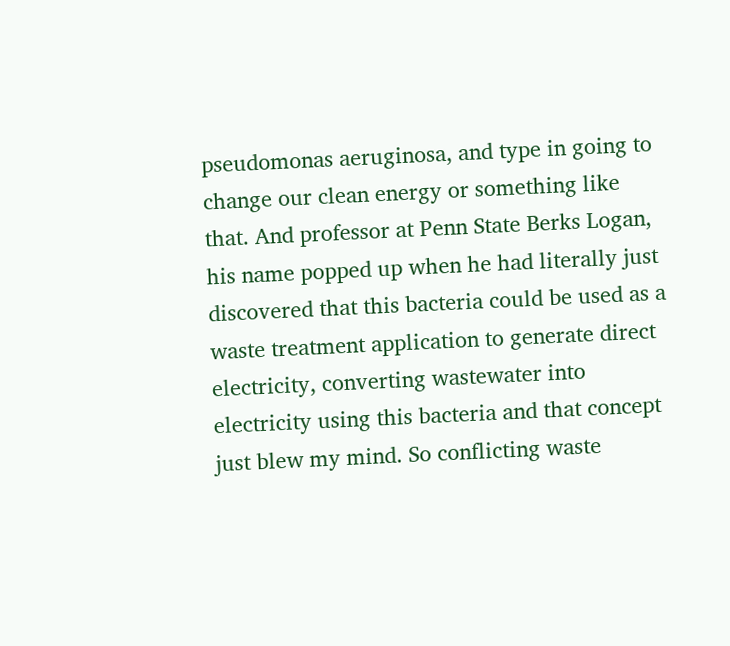pseudomonas aeruginosa, and type in going to change our clean energy or something like that. And professor at Penn State Berks Logan, his name popped up when he had literally just discovered that this bacteria could be used as a waste treatment application to generate direct electricity, converting wastewater into electricity using this bacteria and that concept just blew my mind. So conflicting waste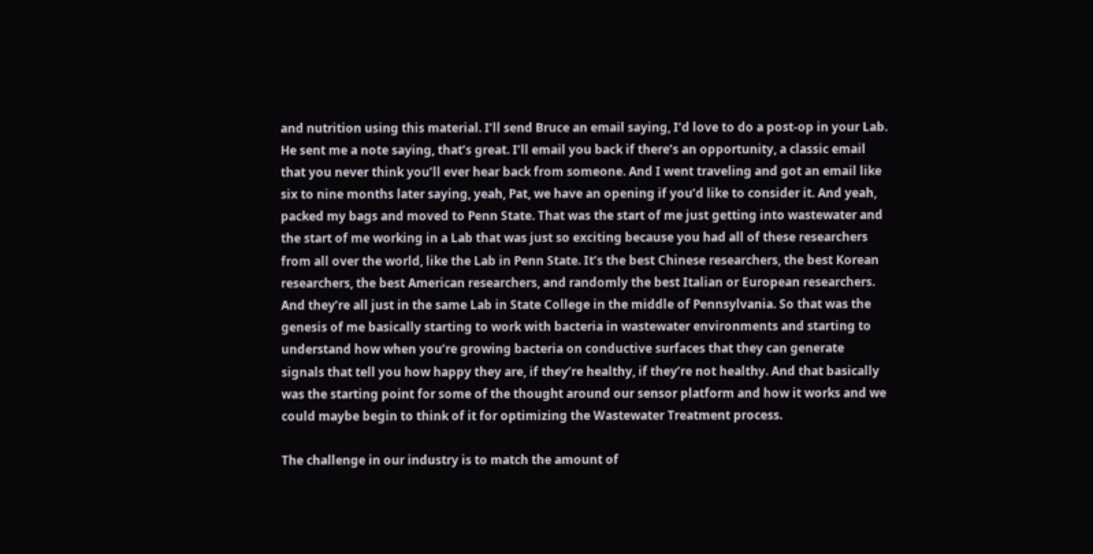and nutrition using this material. I’ll send Bruce an email saying, I’d love to do a post-op in your Lab. He sent me a note saying, that’s great. I’ll email you back if there’s an opportunity, a classic email that you never think you’ll ever hear back from someone. And I went traveling and got an email like six to nine months later saying, yeah, Pat, we have an opening if you’d like to consider it. And yeah, packed my bags and moved to Penn State. That was the start of me just getting into wastewater and the start of me working in a Lab that was just so exciting because you had all of these researchers from all over the world, like the Lab in Penn State. It’s the best Chinese researchers, the best Korean researchers, the best American researchers, and randomly the best Italian or European researchers. And they’re all just in the same Lab in State College in the middle of Pennsylvania. So that was the genesis of me basically starting to work with bacteria in wastewater environments and starting to understand how when you’re growing bacteria on conductive surfaces that they can generate signals that tell you how happy they are, if they’re healthy, if they’re not healthy. And that basically was the starting point for some of the thought around our sensor platform and how it works and we could maybe begin to think of it for optimizing the Wastewater Treatment process.

The challenge in our industry is to match the amount of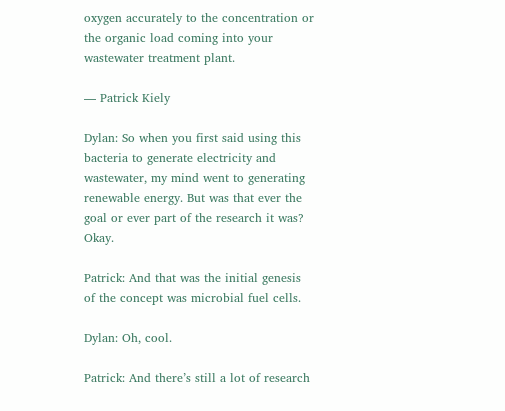oxygen accurately to the concentration or the organic load coming into your wastewater treatment plant.

— Patrick Kiely

Dylan: So when you first said using this bacteria to generate electricity and wastewater, my mind went to generating renewable energy. But was that ever the goal or ever part of the research it was? Okay.

Patrick: And that was the initial genesis of the concept was microbial fuel cells.

Dylan: Oh, cool.

Patrick: And there’s still a lot of research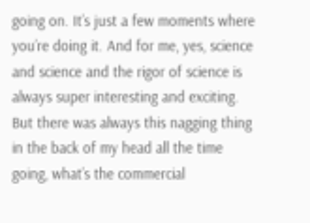going on. It’s just a few moments where you’re doing it. And for me, yes, science and science and the rigor of science is always super interesting and exciting. But there was always this nagging thing in the back of my head all the time going, what’s the commercial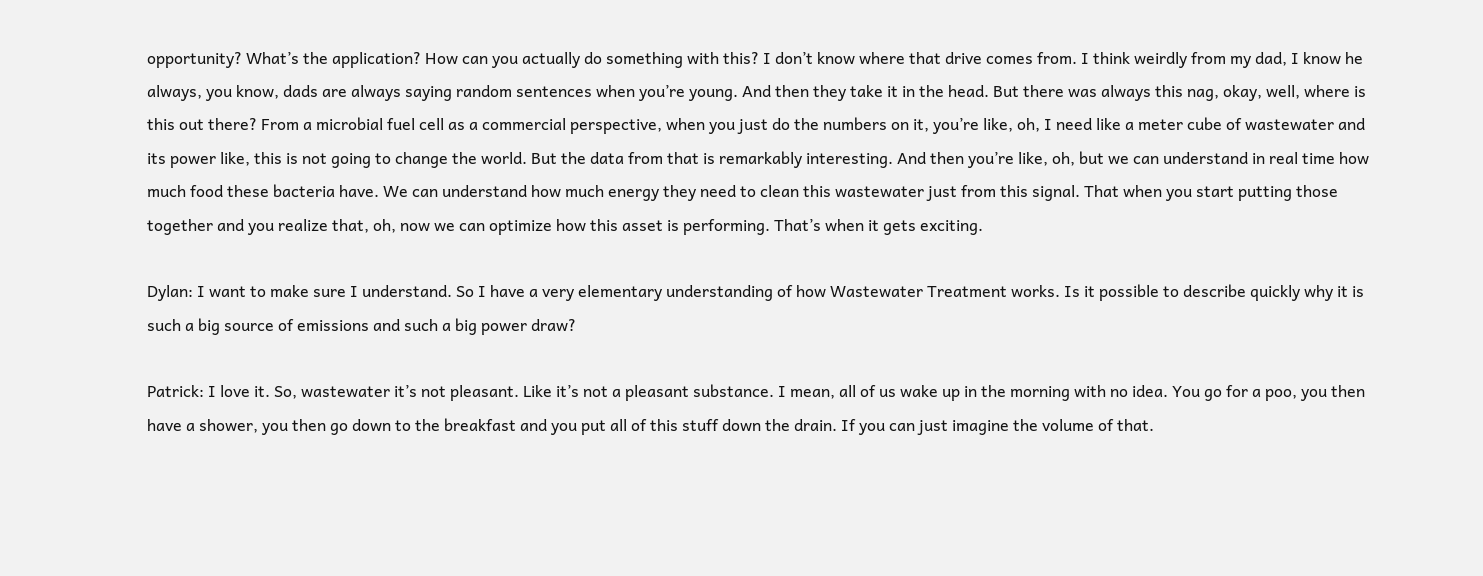opportunity? What’s the application? How can you actually do something with this? I don’t know where that drive comes from. I think weirdly from my dad, I know he always, you know, dads are always saying random sentences when you’re young. And then they take it in the head. But there was always this nag, okay, well, where is this out there? From a microbial fuel cell as a commercial perspective, when you just do the numbers on it, you’re like, oh, I need like a meter cube of wastewater and its power like, this is not going to change the world. But the data from that is remarkably interesting. And then you’re like, oh, but we can understand in real time how much food these bacteria have. We can understand how much energy they need to clean this wastewater just from this signal. That when you start putting those together and you realize that, oh, now we can optimize how this asset is performing. That’s when it gets exciting.

Dylan: I want to make sure I understand. So I have a very elementary understanding of how Wastewater Treatment works. Is it possible to describe quickly why it is such a big source of emissions and such a big power draw?

Patrick: I love it. So, wastewater it’s not pleasant. Like it’s not a pleasant substance. I mean, all of us wake up in the morning with no idea. You go for a poo, you then have a shower, you then go down to the breakfast and you put all of this stuff down the drain. If you can just imagine the volume of that.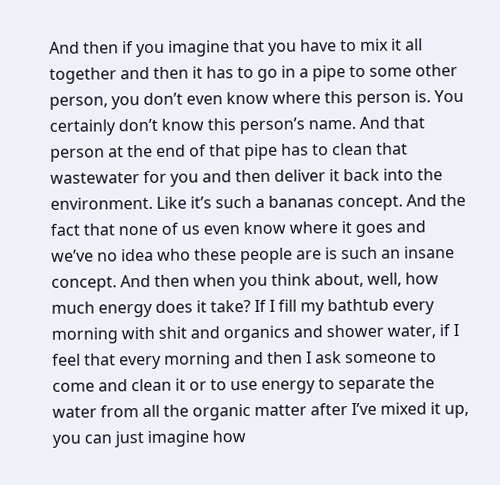And then if you imagine that you have to mix it all together and then it has to go in a pipe to some other person, you don’t even know where this person is. You certainly don’t know this person’s name. And that person at the end of that pipe has to clean that wastewater for you and then deliver it back into the environment. Like it’s such a bananas concept. And the fact that none of us even know where it goes and we’ve no idea who these people are is such an insane concept. And then when you think about, well, how much energy does it take? If I fill my bathtub every morning with shit and organics and shower water, if I feel that every morning and then I ask someone to come and clean it or to use energy to separate the water from all the organic matter after I’ve mixed it up, you can just imagine how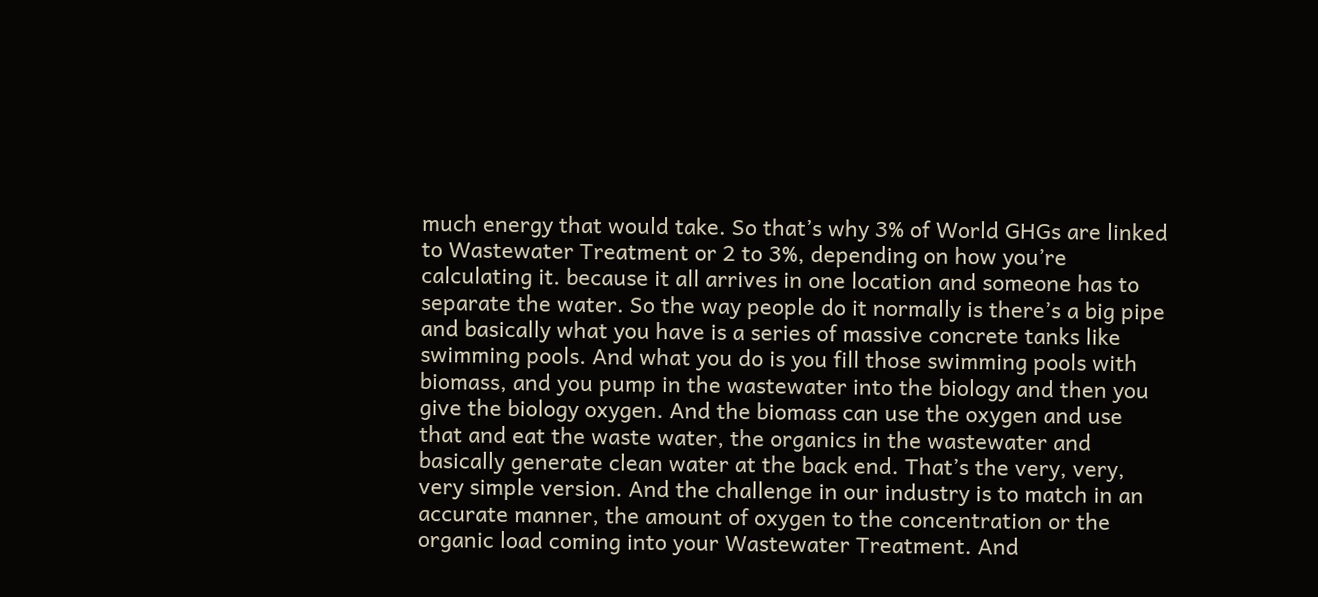much energy that would take. So that’s why 3% of World GHGs are linked to Wastewater Treatment or 2 to 3%, depending on how you’re calculating it. because it all arrives in one location and someone has to separate the water. So the way people do it normally is there’s a big pipe and basically what you have is a series of massive concrete tanks like swimming pools. And what you do is you fill those swimming pools with biomass, and you pump in the wastewater into the biology and then you give the biology oxygen. And the biomass can use the oxygen and use that and eat the waste water, the organics in the wastewater and basically generate clean water at the back end. That’s the very, very, very simple version. And the challenge in our industry is to match in an accurate manner, the amount of oxygen to the concentration or the organic load coming into your Wastewater Treatment. And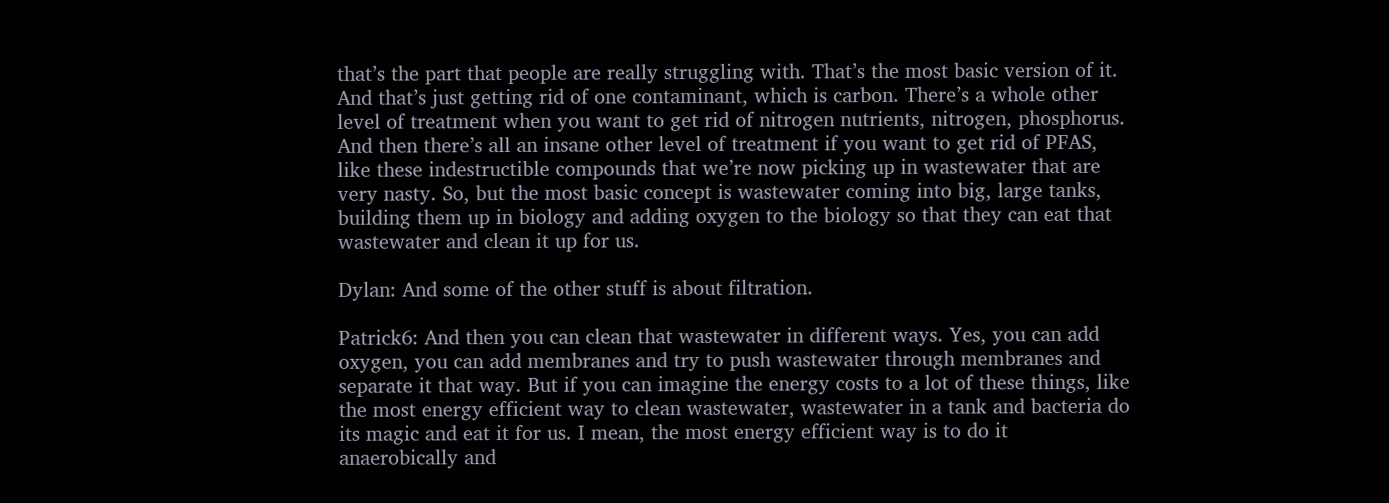that’s the part that people are really struggling with. That’s the most basic version of it. And that’s just getting rid of one contaminant, which is carbon. There’s a whole other level of treatment when you want to get rid of nitrogen nutrients, nitrogen, phosphorus. And then there’s all an insane other level of treatment if you want to get rid of PFAS, like these indestructible compounds that we’re now picking up in wastewater that are very nasty. So, but the most basic concept is wastewater coming into big, large tanks, building them up in biology and adding oxygen to the biology so that they can eat that wastewater and clean it up for us.

Dylan: And some of the other stuff is about filtration.

Patrick6: And then you can clean that wastewater in different ways. Yes, you can add oxygen, you can add membranes and try to push wastewater through membranes and separate it that way. But if you can imagine the energy costs to a lot of these things, like the most energy efficient way to clean wastewater, wastewater in a tank and bacteria do its magic and eat it for us. I mean, the most energy efficient way is to do it anaerobically and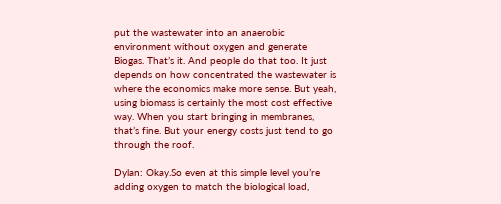put the wastewater into an anaerobic environment without oxygen and generate Biogas. That’s it. And people do that too. It just depends on how concentrated the wastewater is where the economics make more sense. But yeah, using biomass is certainly the most cost effective way. When you start bringing in membranes, that’s fine. But your energy costs just tend to go through the roof.

Dylan: Okay.So even at this simple level you’re adding oxygen to match the biological load,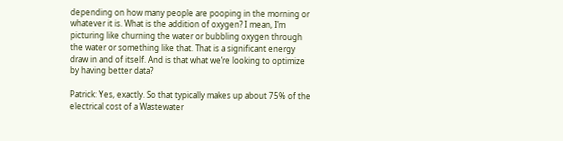depending on how many people are pooping in the morning or whatever it is. What is the addition of oxygen? I mean, I’m picturing like churning the water or bubbling oxygen through the water or something like that. That is a significant energy draw in and of itself. And is that what we’re looking to optimize by having better data?

Patrick: Yes, exactly. So that typically makes up about 75% of the electrical cost of a Wastewater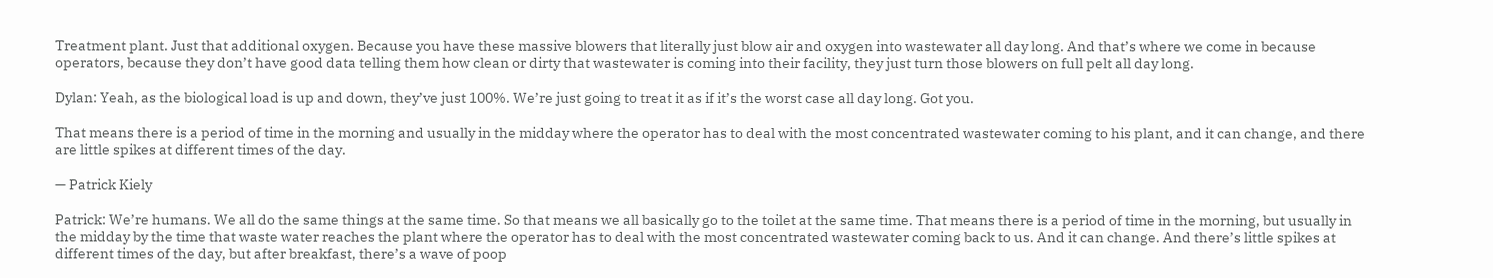Treatment plant. Just that additional oxygen. Because you have these massive blowers that literally just blow air and oxygen into wastewater all day long. And that’s where we come in because operators, because they don’t have good data telling them how clean or dirty that wastewater is coming into their facility, they just turn those blowers on full pelt all day long.

Dylan: Yeah, as the biological load is up and down, they’ve just 100%. We’re just going to treat it as if it’s the worst case all day long. Got you.

That means there is a period of time in the morning and usually in the midday where the operator has to deal with the most concentrated wastewater coming to his plant, and it can change, and there are little spikes at different times of the day.

— Patrick Kiely

Patrick: We’re humans. We all do the same things at the same time. So that means we all basically go to the toilet at the same time. That means there is a period of time in the morning, but usually in the midday by the time that waste water reaches the plant where the operator has to deal with the most concentrated wastewater coming back to us. And it can change. And there’s little spikes at different times of the day, but after breakfast, there’s a wave of poop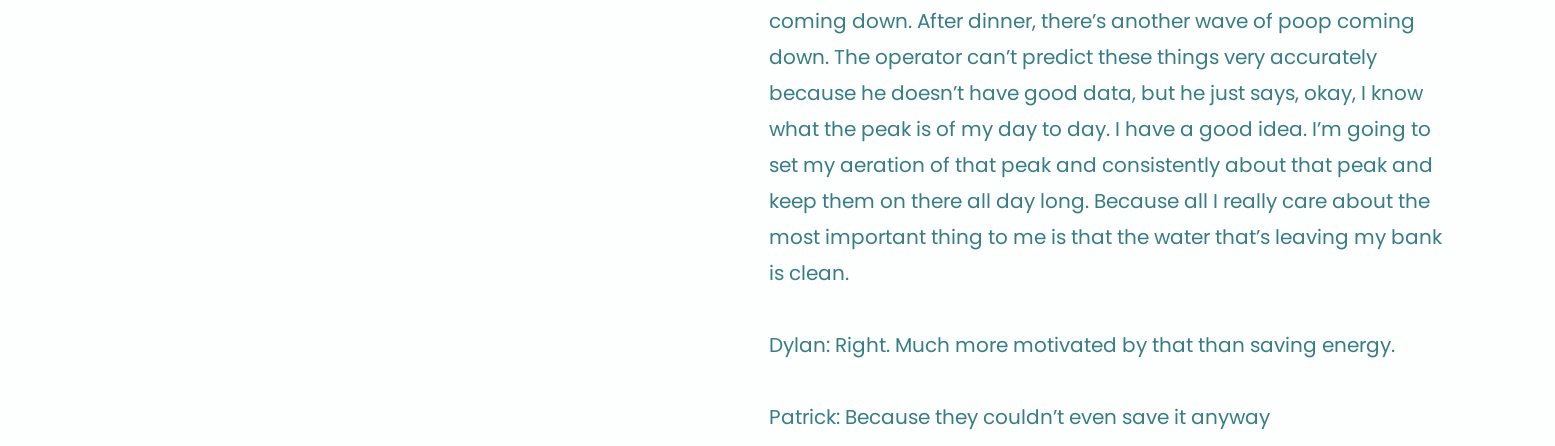coming down. After dinner, there’s another wave of poop coming down. The operator can’t predict these things very accurately because he doesn’t have good data, but he just says, okay, I know what the peak is of my day to day. I have a good idea. I’m going to set my aeration of that peak and consistently about that peak and keep them on there all day long. Because all I really care about the most important thing to me is that the water that’s leaving my bank is clean.

Dylan: Right. Much more motivated by that than saving energy.

Patrick: Because they couldn’t even save it anyway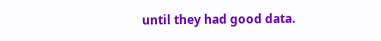until they had good data.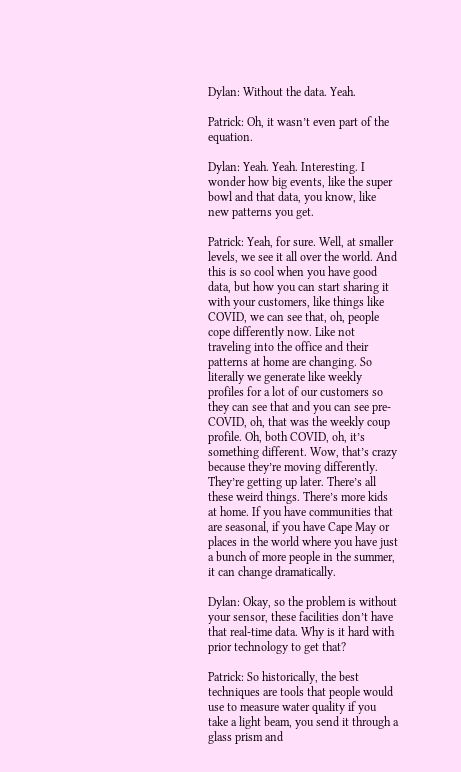Dylan: Without the data. Yeah.

Patrick: Oh, it wasn’t even part of the equation.

Dylan: Yeah. Yeah. Interesting. I wonder how big events, like the super bowl and that data, you know, like new patterns you get.

Patrick: Yeah, for sure. Well, at smaller levels, we see it all over the world. And this is so cool when you have good data, but how you can start sharing it with your customers, like things like COVID, we can see that, oh, people cope differently now. Like not traveling into the office and their patterns at home are changing. So literally we generate like weekly profiles for a lot of our customers so they can see that and you can see pre-COVID, oh, that was the weekly coup profile. Oh, both COVID, oh, it’s something different. Wow, that’s crazy because they’re moving differently. They’re getting up later. There’s all these weird things. There’s more kids at home. If you have communities that are seasonal, if you have Cape May or places in the world where you have just a bunch of more people in the summer, it can change dramatically.

Dylan: Okay, so the problem is without your sensor, these facilities don’t have that real-time data. Why is it hard with prior technology to get that?

Patrick: So historically, the best techniques are tools that people would use to measure water quality if you take a light beam, you send it through a glass prism and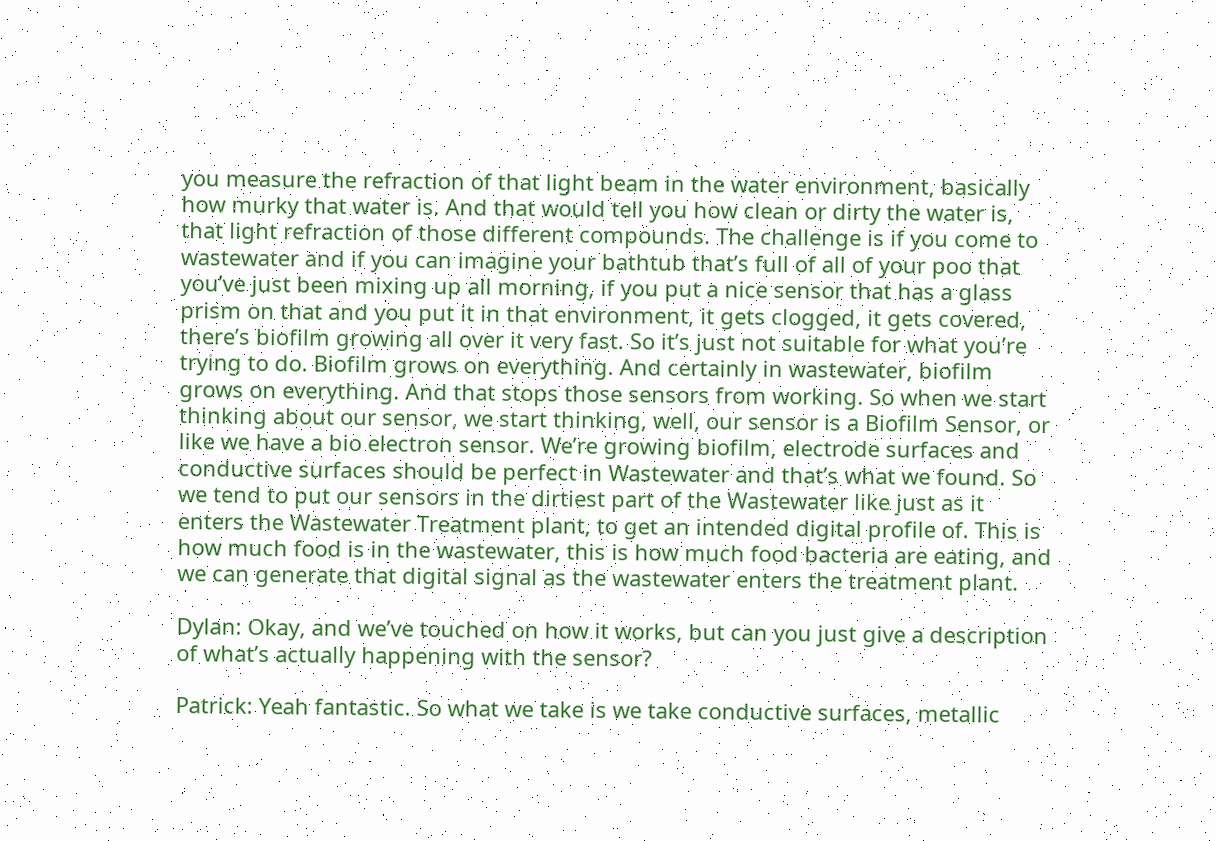you measure the refraction of that light beam in the water environment, basically how murky that water is. And that would tell you how clean or dirty the water is, that light refraction of those different compounds. The challenge is if you come to wastewater and if you can imagine your bathtub that’s full of all of your poo that you’ve just been mixing up all morning, if you put a nice sensor that has a glass prism on that and you put it in that environment, it gets clogged, it gets covered, there’s biofilm growing all over it very fast. So it’s just not suitable for what you’re trying to do. Biofilm grows on everything. And certainly in wastewater, biofilm grows on everything. And that stops those sensors from working. So when we start thinking about our sensor, we start thinking, well, our sensor is a Biofilm Sensor, or like we have a bio electron sensor. We’re growing biofilm, electrode surfaces and conductive surfaces should be perfect in Wastewater and that’s what we found. So we tend to put our sensors in the dirtiest part of the Wastewater like just as it enters the Wastewater Treatment plant, to get an intended digital profile of. This is how much food is in the wastewater, this is how much food bacteria are eating, and we can generate that digital signal as the wastewater enters the treatment plant.

Dylan: Okay, and we’ve touched on how it works, but can you just give a description of what’s actually happening with the sensor?

Patrick: Yeah fantastic. So what we take is we take conductive surfaces, metallic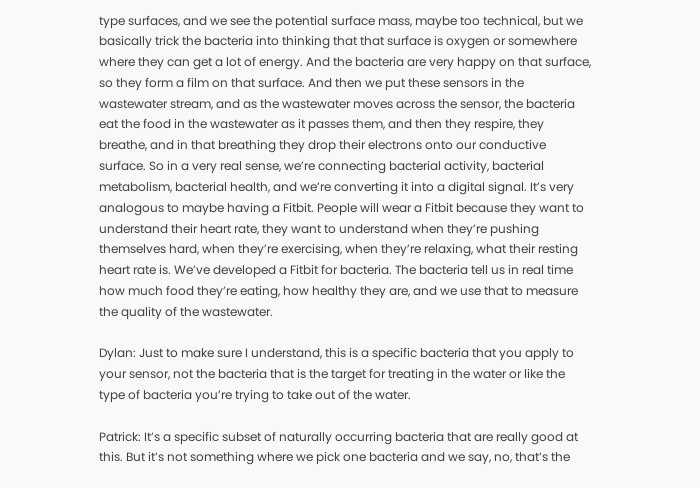type surfaces, and we see the potential surface mass, maybe too technical, but we basically trick the bacteria into thinking that that surface is oxygen or somewhere where they can get a lot of energy. And the bacteria are very happy on that surface, so they form a film on that surface. And then we put these sensors in the wastewater stream, and as the wastewater moves across the sensor, the bacteria eat the food in the wastewater as it passes them, and then they respire, they breathe, and in that breathing they drop their electrons onto our conductive surface. So in a very real sense, we’re connecting bacterial activity, bacterial metabolism, bacterial health, and we’re converting it into a digital signal. It’s very analogous to maybe having a Fitbit. People will wear a Fitbit because they want to understand their heart rate, they want to understand when they’re pushing themselves hard, when they’re exercising, when they’re relaxing, what their resting heart rate is. We’ve developed a Fitbit for bacteria. The bacteria tell us in real time how much food they’re eating, how healthy they are, and we use that to measure the quality of the wastewater.

Dylan: Just to make sure I understand, this is a specific bacteria that you apply to your sensor, not the bacteria that is the target for treating in the water or like the type of bacteria you’re trying to take out of the water.

Patrick: It’s a specific subset of naturally occurring bacteria that are really good at this. But it’s not something where we pick one bacteria and we say, no, that’s the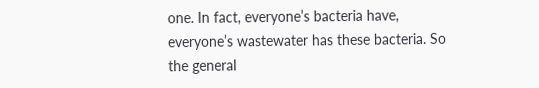one. In fact, everyone’s bacteria have, everyone’s wastewater has these bacteria. So the general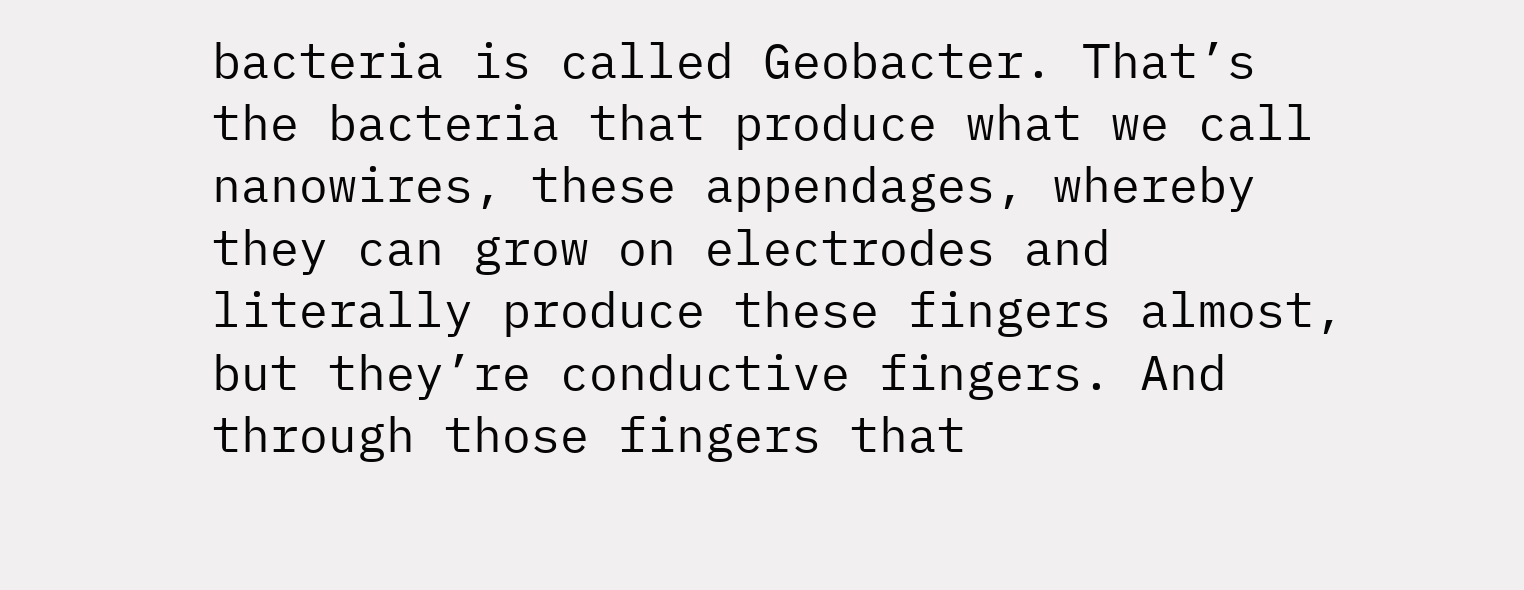bacteria is called Geobacter. That’s the bacteria that produce what we call nanowires, these appendages, whereby they can grow on electrodes and literally produce these fingers almost, but they’re conductive fingers. And through those fingers that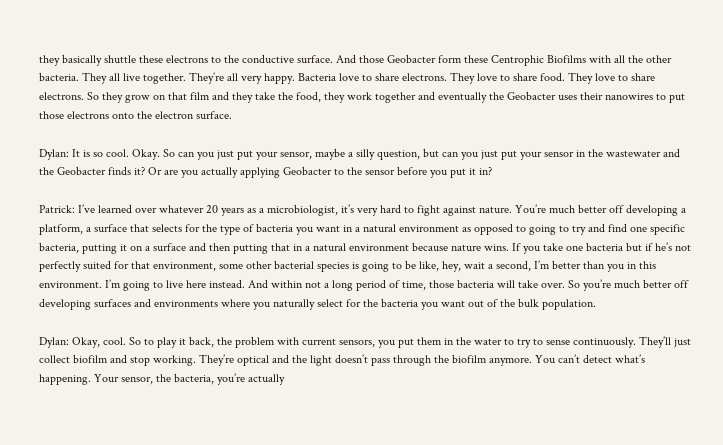they basically shuttle these electrons to the conductive surface. And those Geobacter form these Centrophic Biofilms with all the other bacteria. They all live together. They’re all very happy. Bacteria love to share electrons. They love to share food. They love to share electrons. So they grow on that film and they take the food, they work together and eventually the Geobacter uses their nanowires to put those electrons onto the electron surface.

Dylan: It is so cool. Okay. So can you just put your sensor, maybe a silly question, but can you just put your sensor in the wastewater and the Geobacter finds it? Or are you actually applying Geobacter to the sensor before you put it in?

Patrick: I’ve learned over whatever 20 years as a microbiologist, it’s very hard to fight against nature. You’re much better off developing a platform, a surface that selects for the type of bacteria you want in a natural environment as opposed to going to try and find one specific bacteria, putting it on a surface and then putting that in a natural environment because nature wins. If you take one bacteria but if he’s not perfectly suited for that environment, some other bacterial species is going to be like, hey, wait a second, I’m better than you in this environment. I’m going to live here instead. And within not a long period of time, those bacteria will take over. So you’re much better off developing surfaces and environments where you naturally select for the bacteria you want out of the bulk population.

Dylan: Okay, cool. So to play it back, the problem with current sensors, you put them in the water to try to sense continuously. They’ll just collect biofilm and stop working. They’re optical and the light doesn’t pass through the biofilm anymore. You can’t detect what’s happening. Your sensor, the bacteria, you’re actually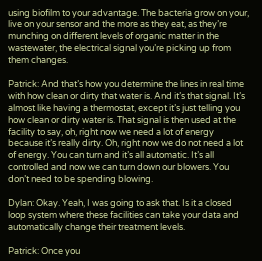using biofilm to your advantage. The bacteria grow on your, live on your sensor and the more as they eat, as they’re munching on different levels of organic matter in the wastewater, the electrical signal you’re picking up from them changes.

Patrick: And that’s how you determine the lines in real time with how clean or dirty that water is. And it’s that signal. It’s almost like having a thermostat, except it’s just telling you how clean or dirty water is. That signal is then used at the facility to say, oh, right now we need a lot of energy because it’s really dirty. Oh, right now we do not need a lot of energy. You can turn and it’s all automatic. It’s all controlled and now we can turn down our blowers. You don’t need to be spending blowing.

Dylan: Okay. Yeah, I was going to ask that. Is it a closed loop system where these facilities can take your data and automatically change their treatment levels.

Patrick: Once you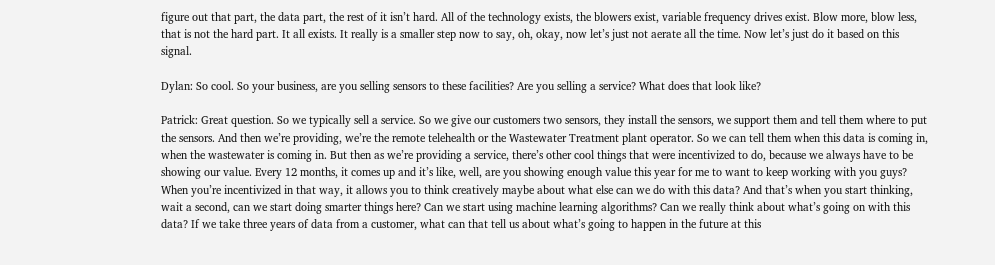figure out that part, the data part, the rest of it isn’t hard. All of the technology exists, the blowers exist, variable frequency drives exist. Blow more, blow less, that is not the hard part. It all exists. It really is a smaller step now to say, oh, okay, now let’s just not aerate all the time. Now let’s just do it based on this signal.

Dylan: So cool. So your business, are you selling sensors to these facilities? Are you selling a service? What does that look like?

Patrick: Great question. So we typically sell a service. So we give our customers two sensors, they install the sensors, we support them and tell them where to put the sensors. And then we’re providing, we’re the remote telehealth or the Wastewater Treatment plant operator. So we can tell them when this data is coming in, when the wastewater is coming in. But then as we’re providing a service, there’s other cool things that were incentivized to do, because we always have to be showing our value. Every 12 months, it comes up and it’s like, well, are you showing enough value this year for me to want to keep working with you guys? When you’re incentivized in that way, it allows you to think creatively maybe about what else can we do with this data? And that’s when you start thinking, wait a second, can we start doing smarter things here? Can we start using machine learning algorithms? Can we really think about what’s going on with this data? If we take three years of data from a customer, what can that tell us about what’s going to happen in the future at this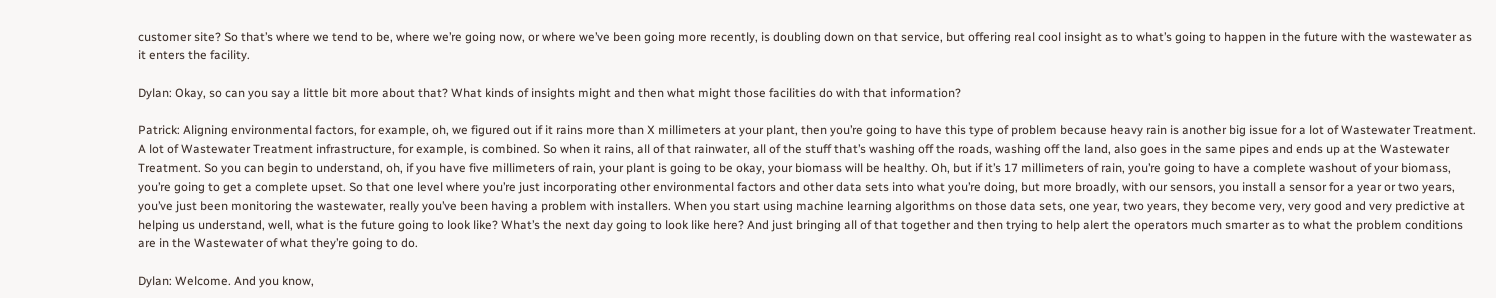customer site? So that’s where we tend to be, where we’re going now, or where we’ve been going more recently, is doubling down on that service, but offering real cool insight as to what’s going to happen in the future with the wastewater as it enters the facility.

Dylan: Okay, so can you say a little bit more about that? What kinds of insights might and then what might those facilities do with that information?

Patrick: Aligning environmental factors, for example, oh, we figured out if it rains more than X millimeters at your plant, then you’re going to have this type of problem because heavy rain is another big issue for a lot of Wastewater Treatment. A lot of Wastewater Treatment infrastructure, for example, is combined. So when it rains, all of that rainwater, all of the stuff that’s washing off the roads, washing off the land, also goes in the same pipes and ends up at the Wastewater Treatment. So you can begin to understand, oh, if you have five millimeters of rain, your plant is going to be okay, your biomass will be healthy. Oh, but if it’s 17 millimeters of rain, you’re going to have a complete washout of your biomass, you’re going to get a complete upset. So that one level where you’re just incorporating other environmental factors and other data sets into what you’re doing, but more broadly, with our sensors, you install a sensor for a year or two years, you’ve just been monitoring the wastewater, really you’ve been having a problem with installers. When you start using machine learning algorithms on those data sets, one year, two years, they become very, very good and very predictive at helping us understand, well, what is the future going to look like? What’s the next day going to look like here? And just bringing all of that together and then trying to help alert the operators much smarter as to what the problem conditions are in the Wastewater of what they’re going to do.

Dylan: Welcome. And you know,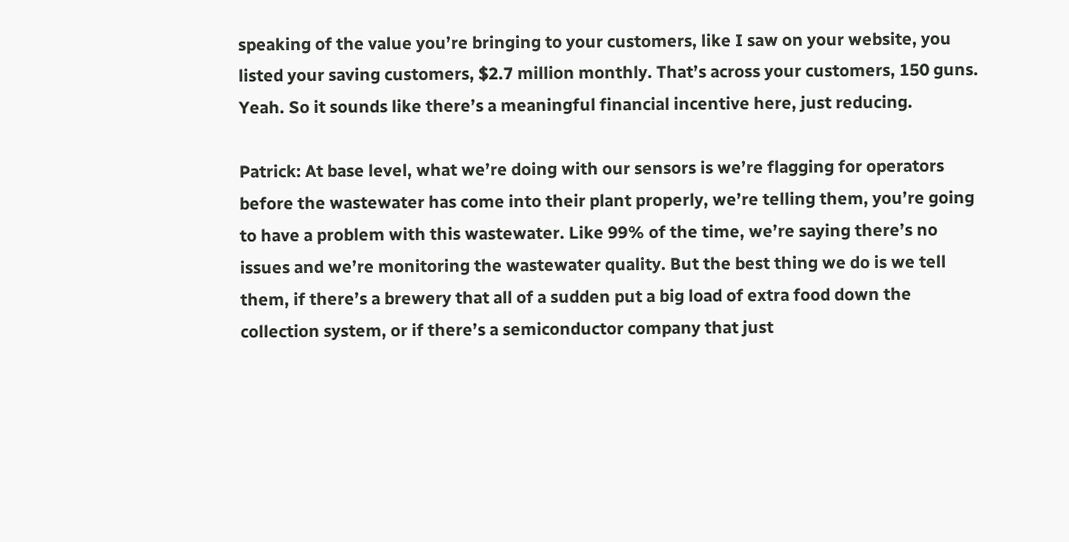speaking of the value you’re bringing to your customers, like I saw on your website, you listed your saving customers, $2.7 million monthly. That’s across your customers, 150 guns. Yeah. So it sounds like there’s a meaningful financial incentive here, just reducing.

Patrick: At base level, what we’re doing with our sensors is we’re flagging for operators before the wastewater has come into their plant properly, we’re telling them, you’re going to have a problem with this wastewater. Like 99% of the time, we’re saying there’s no issues and we’re monitoring the wastewater quality. But the best thing we do is we tell them, if there’s a brewery that all of a sudden put a big load of extra food down the collection system, or if there’s a semiconductor company that just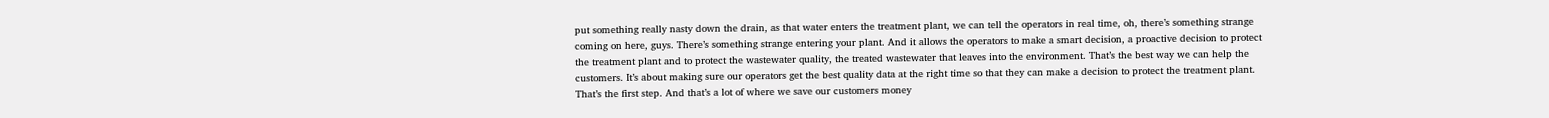put something really nasty down the drain, as that water enters the treatment plant, we can tell the operators in real time, oh, there’s something strange coming on here, guys. There’s something strange entering your plant. And it allows the operators to make a smart decision, a proactive decision to protect the treatment plant and to protect the wastewater quality, the treated wastewater that leaves into the environment. That’s the best way we can help the customers. It’s about making sure our operators get the best quality data at the right time so that they can make a decision to protect the treatment plant. That’s the first step. And that’s a lot of where we save our customers money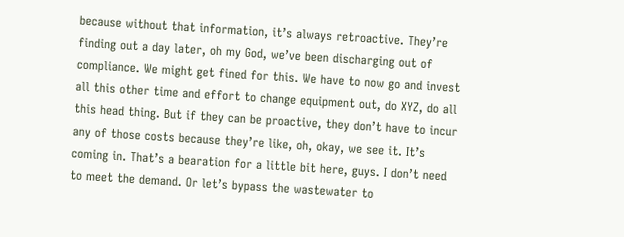because without that information, it’s always retroactive. They’re finding out a day later, oh my God, we’ve been discharging out of compliance. We might get fined for this. We have to now go and invest all this other time and effort to change equipment out, do XYZ, do all this head thing. But if they can be proactive, they don’t have to incur any of those costs because they’re like, oh, okay, we see it. It’s coming in. That’s a bearation for a little bit here, guys. I don’t need to meet the demand. Or let’s bypass the wastewater to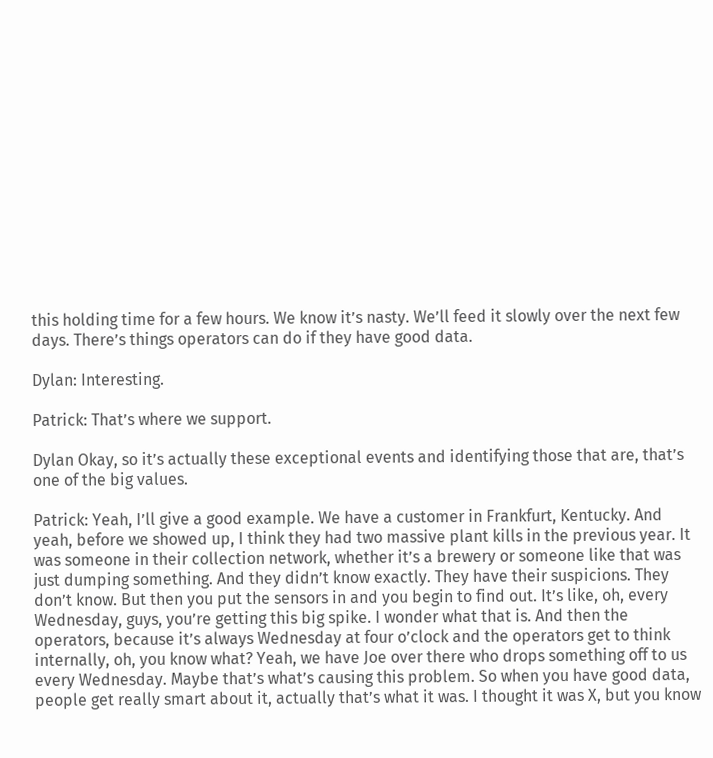this holding time for a few hours. We know it’s nasty. We’ll feed it slowly over the next few days. There’s things operators can do if they have good data.

Dylan: Interesting.

Patrick: That’s where we support.

Dylan Okay, so it’s actually these exceptional events and identifying those that are, that’s one of the big values.

Patrick: Yeah, I’ll give a good example. We have a customer in Frankfurt, Kentucky. And yeah, before we showed up, I think they had two massive plant kills in the previous year. It was someone in their collection network, whether it’s a brewery or someone like that was just dumping something. And they didn’t know exactly. They have their suspicions. They don’t know. But then you put the sensors in and you begin to find out. It’s like, oh, every Wednesday, guys, you’re getting this big spike. I wonder what that is. And then the operators, because it’s always Wednesday at four o’clock and the operators get to think internally, oh, you know what? Yeah, we have Joe over there who drops something off to us every Wednesday. Maybe that’s what’s causing this problem. So when you have good data, people get really smart about it, actually that’s what it was. I thought it was X, but you know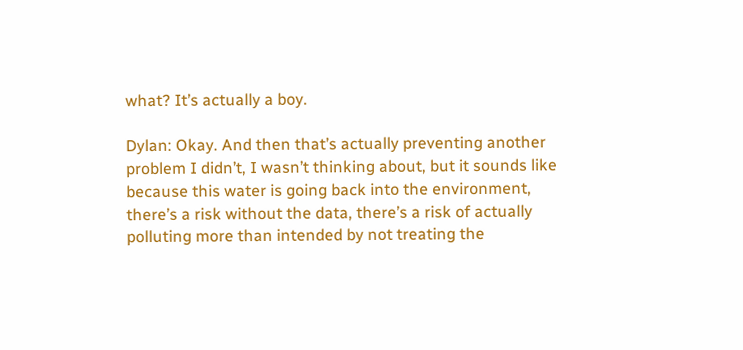what? It’s actually a boy.

Dylan: Okay. And then that’s actually preventing another problem I didn’t, I wasn’t thinking about, but it sounds like because this water is going back into the environment, there’s a risk without the data, there’s a risk of actually polluting more than intended by not treating the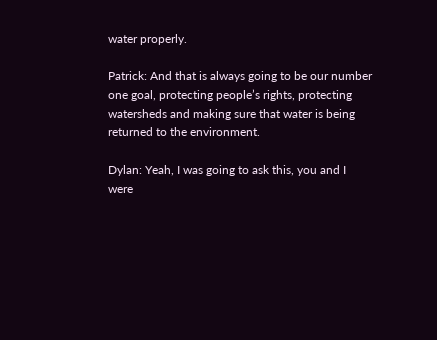water properly.

Patrick: And that is always going to be our number one goal, protecting people’s rights, protecting watersheds and making sure that water is being returned to the environment.

Dylan: Yeah, I was going to ask this, you and I were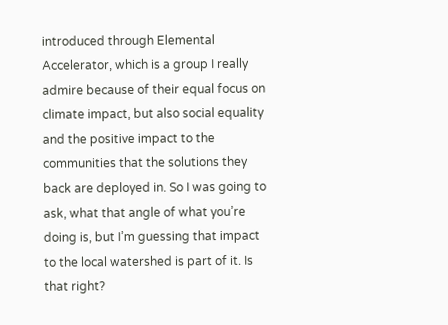introduced through Elemental Accelerator, which is a group I really admire because of their equal focus on climate impact, but also social equality and the positive impact to the communities that the solutions they back are deployed in. So I was going to ask, what that angle of what you’re doing is, but I’m guessing that impact to the local watershed is part of it. Is that right?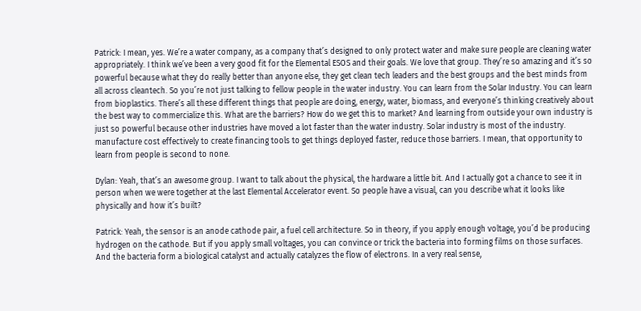Patrick: I mean, yes. We’re a water company, as a company that’s designed to only protect water and make sure people are cleaning water appropriately. I think we’ve been a very good fit for the Elemental ESOS and their goals. We love that group. They’re so amazing and it’s so powerful because what they do really better than anyone else, they get clean tech leaders and the best groups and the best minds from all across cleantech. So you’re not just talking to fellow people in the water industry. You can learn from the Solar Industry. You can learn from bioplastics. There’s all these different things that people are doing, energy, water, biomass, and everyone’s thinking creatively about the best way to commercialize this. What are the barriers? How do we get this to market? And learning from outside your own industry is just so powerful because other industries have moved a lot faster than the water industry. Solar industry is most of the industry. manufacture cost effectively to create financing tools to get things deployed faster, reduce those barriers. I mean, that opportunity to learn from people is second to none.

Dylan: Yeah, that’s an awesome group. I want to talk about the physical, the hardware a little bit. And I actually got a chance to see it in person when we were together at the last Elemental Accelerator event. So people have a visual, can you describe what it looks like physically and how it’s built?

Patrick: Yeah, the sensor is an anode cathode pair, a fuel cell architecture. So in theory, if you apply enough voltage, you’d be producing hydrogen on the cathode. But if you apply small voltages, you can convince or trick the bacteria into forming films on those surfaces. And the bacteria form a biological catalyst and actually catalyzes the flow of electrons. In a very real sense,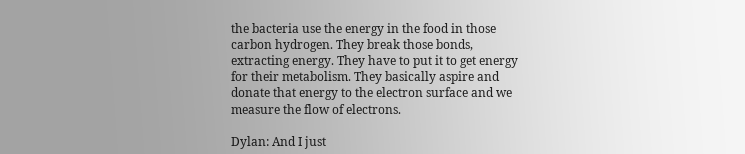the bacteria use the energy in the food in those carbon hydrogen. They break those bonds, extracting energy. They have to put it to get energy for their metabolism. They basically aspire and donate that energy to the electron surface and we measure the flow of electrons.

Dylan: And I just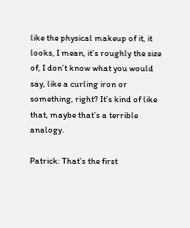like the physical makeup of it, it looks, I mean, it’s roughly the size of, I don’t know what you would say, like a curling iron or something, right? It’s kind of like that, maybe that’s a terrible analogy.

Patrick: That’s the first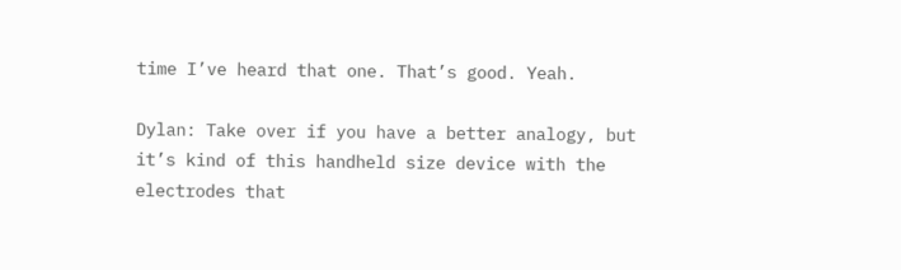time I’ve heard that one. That’s good. Yeah.

Dylan: Take over if you have a better analogy, but it’s kind of this handheld size device with the electrodes that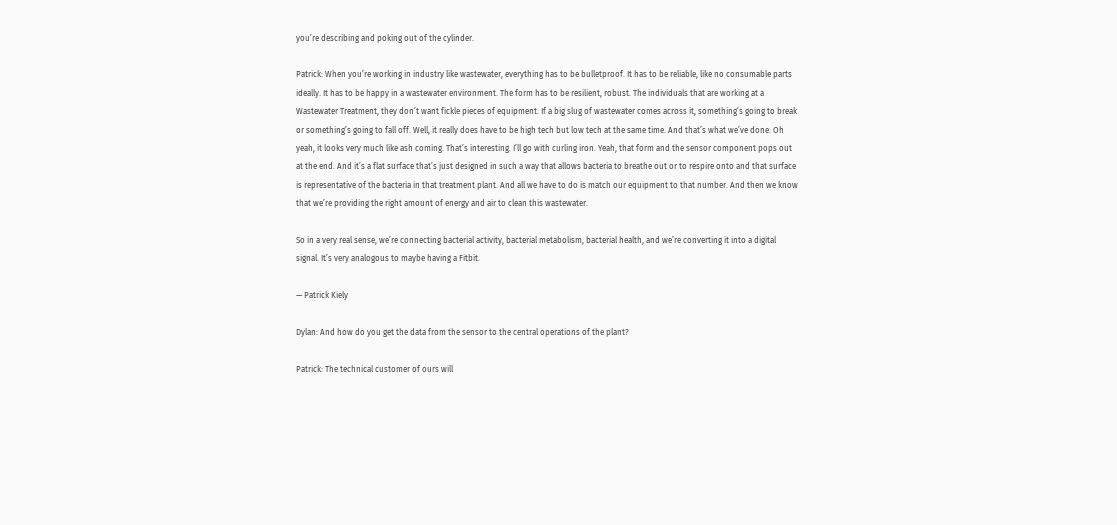you’re describing and poking out of the cylinder.

Patrick: When you’re working in industry like wastewater, everything has to be bulletproof. It has to be reliable, like no consumable parts ideally. It has to be happy in a wastewater environment. The form has to be resilient, robust. The individuals that are working at a Wastewater Treatment, they don’t want fickle pieces of equipment. If a big slug of wastewater comes across it, something’s going to break or something’s going to fall off. Well, it really does have to be high tech but low tech at the same time. And that’s what we’ve done. Oh yeah, it looks very much like ash coming. That’s interesting. I’ll go with curling iron. Yeah, that form and the sensor component pops out at the end. And it’s a flat surface that’s just designed in such a way that allows bacteria to breathe out or to respire onto and that surface is representative of the bacteria in that treatment plant. And all we have to do is match our equipment to that number. And then we know that we’re providing the right amount of energy and air to clean this wastewater.

So in a very real sense, we’re connecting bacterial activity, bacterial metabolism, bacterial health, and we’re converting it into a digital signal. It’s very analogous to maybe having a Fitbit.

— Patrick Kiely

Dylan: And how do you get the data from the sensor to the central operations of the plant?

Patrick: The technical customer of ours will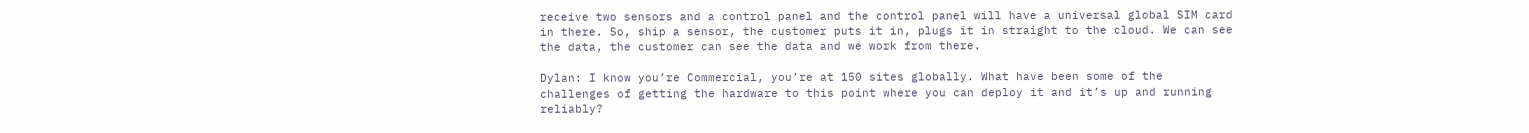receive two sensors and a control panel and the control panel will have a universal global SIM card in there. So, ship a sensor, the customer puts it in, plugs it in straight to the cloud. We can see the data, the customer can see the data and we work from there.

Dylan: I know you’re Commercial, you’re at 150 sites globally. What have been some of the challenges of getting the hardware to this point where you can deploy it and it’s up and running reliably?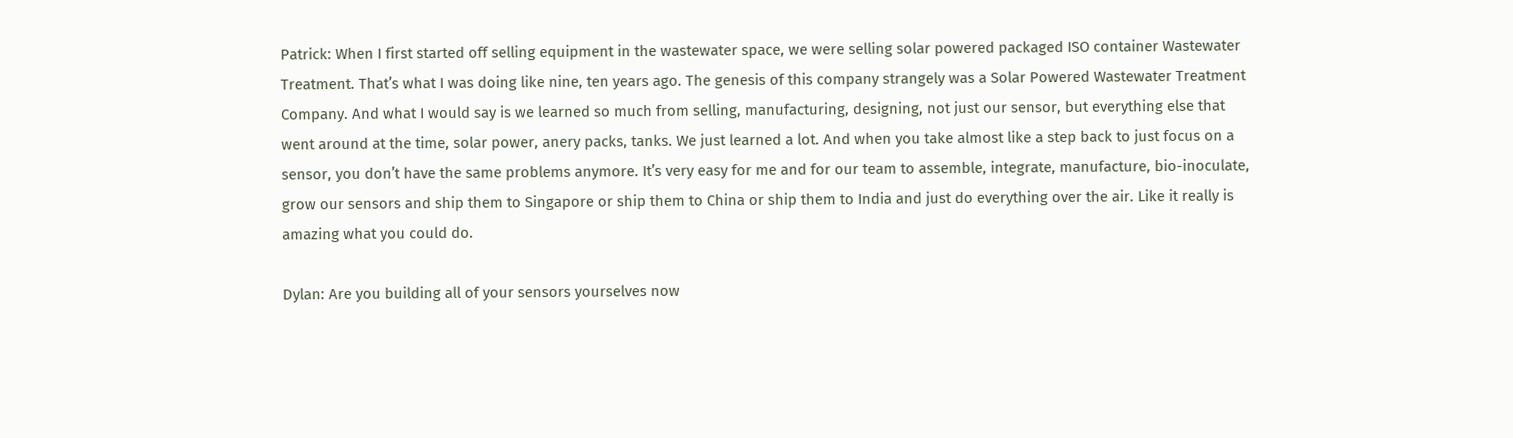Patrick: When I first started off selling equipment in the wastewater space, we were selling solar powered packaged ISO container Wastewater Treatment. That’s what I was doing like nine, ten years ago. The genesis of this company strangely was a Solar Powered Wastewater Treatment Company. And what I would say is we learned so much from selling, manufacturing, designing, not just our sensor, but everything else that went around at the time, solar power, anery packs, tanks. We just learned a lot. And when you take almost like a step back to just focus on a sensor, you don’t have the same problems anymore. It’s very easy for me and for our team to assemble, integrate, manufacture, bio-inoculate, grow our sensors and ship them to Singapore or ship them to China or ship them to India and just do everything over the air. Like it really is amazing what you could do.

Dylan: Are you building all of your sensors yourselves now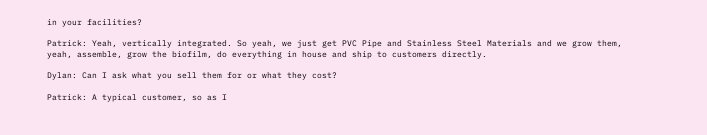in your facilities?

Patrick: Yeah, vertically integrated. So yeah, we just get PVC Pipe and Stainless Steel Materials and we grow them, yeah, assemble, grow the biofilm, do everything in house and ship to customers directly.

Dylan: Can I ask what you sell them for or what they cost?

Patrick: A typical customer, so as I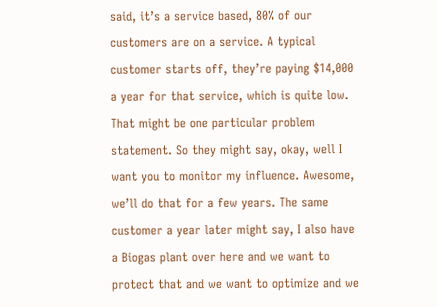said, it’s a service based, 80% of our customers are on a service. A typical customer starts off, they’re paying $14,000 a year for that service, which is quite low. That might be one particular problem statement. So they might say, okay, well I want you to monitor my influence. Awesome, we’ll do that for a few years. The same customer a year later might say, I also have a Biogas plant over here and we want to protect that and we want to optimize and we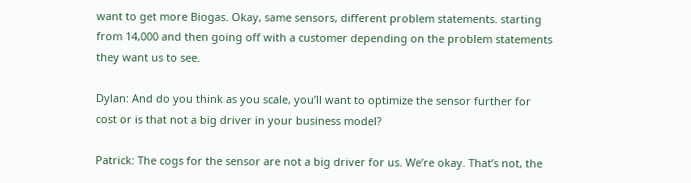want to get more Biogas. Okay, same sensors, different problem statements. starting from 14,000 and then going off with a customer depending on the problem statements they want us to see.

Dylan: And do you think as you scale, you’ll want to optimize the sensor further for cost or is that not a big driver in your business model?

Patrick: The cogs for the sensor are not a big driver for us. We’re okay. That’s not, the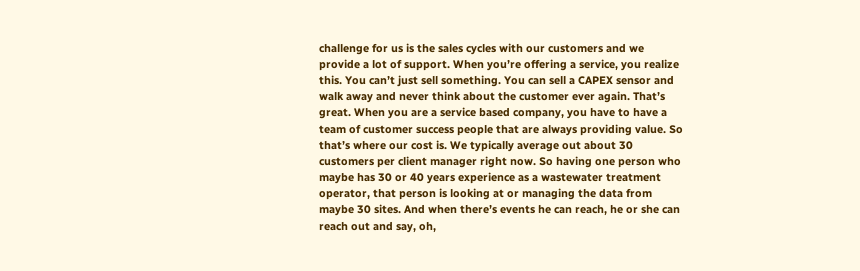challenge for us is the sales cycles with our customers and we provide a lot of support. When you’re offering a service, you realize this. You can’t just sell something. You can sell a CAPEX sensor and walk away and never think about the customer ever again. That’s great. When you are a service based company, you have to have a team of customer success people that are always providing value. So that’s where our cost is. We typically average out about 30 customers per client manager right now. So having one person who maybe has 30 or 40 years experience as a wastewater treatment operator, that person is looking at or managing the data from maybe 30 sites. And when there’s events he can reach, he or she can reach out and say, oh,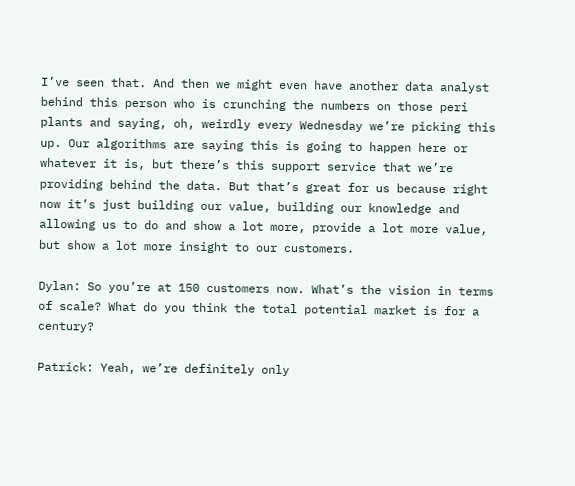I’ve seen that. And then we might even have another data analyst behind this person who is crunching the numbers on those peri plants and saying, oh, weirdly every Wednesday we’re picking this up. Our algorithms are saying this is going to happen here or whatever it is, but there’s this support service that we’re providing behind the data. But that’s great for us because right now it’s just building our value, building our knowledge and allowing us to do and show a lot more, provide a lot more value, but show a lot more insight to our customers.

Dylan: So you’re at 150 customers now. What’s the vision in terms of scale? What do you think the total potential market is for a century?

Patrick: Yeah, we’re definitely only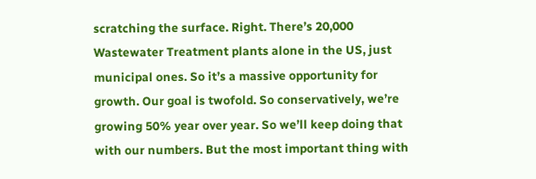scratching the surface. Right. There’s 20,000 Wastewater Treatment plants alone in the US, just municipal ones. So it’s a massive opportunity for growth. Our goal is twofold. So conservatively, we’re growing 50% year over year. So we’ll keep doing that with our numbers. But the most important thing with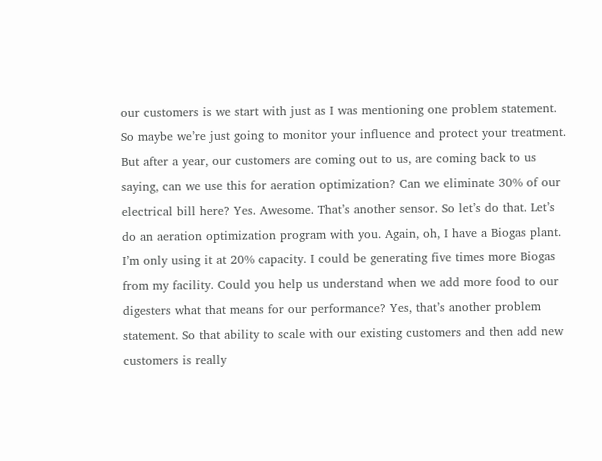our customers is we start with just as I was mentioning one problem statement. So maybe we’re just going to monitor your influence and protect your treatment. But after a year, our customers are coming out to us, are coming back to us saying, can we use this for aeration optimization? Can we eliminate 30% of our electrical bill here? Yes. Awesome. That’s another sensor. So let’s do that. Let’s do an aeration optimization program with you. Again, oh, I have a Biogas plant. I’m only using it at 20% capacity. I could be generating five times more Biogas from my facility. Could you help us understand when we add more food to our digesters what that means for our performance? Yes, that’s another problem statement. So that ability to scale with our existing customers and then add new customers is really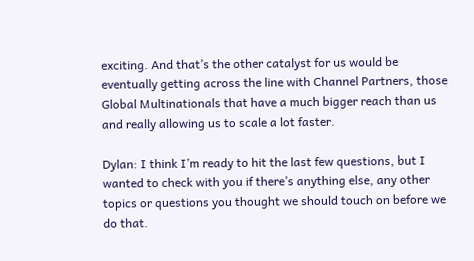exciting. And that’s the other catalyst for us would be eventually getting across the line with Channel Partners, those Global Multinationals that have a much bigger reach than us and really allowing us to scale a lot faster.

Dylan: I think I’m ready to hit the last few questions, but I wanted to check with you if there’s anything else, any other topics or questions you thought we should touch on before we do that.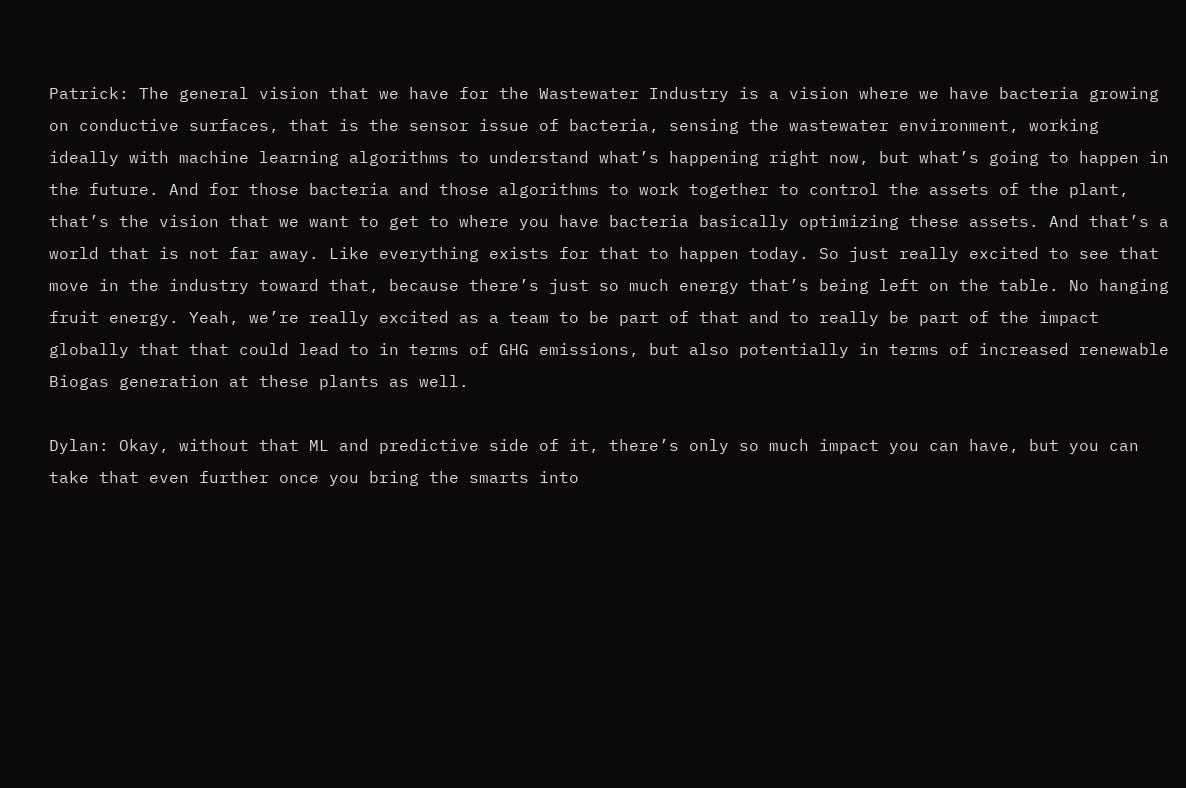Patrick: The general vision that we have for the Wastewater Industry is a vision where we have bacteria growing on conductive surfaces, that is the sensor issue of bacteria, sensing the wastewater environment, working ideally with machine learning algorithms to understand what’s happening right now, but what’s going to happen in the future. And for those bacteria and those algorithms to work together to control the assets of the plant, that’s the vision that we want to get to where you have bacteria basically optimizing these assets. And that’s a world that is not far away. Like everything exists for that to happen today. So just really excited to see that move in the industry toward that, because there’s just so much energy that’s being left on the table. No hanging fruit energy. Yeah, we’re really excited as a team to be part of that and to really be part of the impact globally that that could lead to in terms of GHG emissions, but also potentially in terms of increased renewable Biogas generation at these plants as well.

Dylan: Okay, without that ML and predictive side of it, there’s only so much impact you can have, but you can take that even further once you bring the smarts into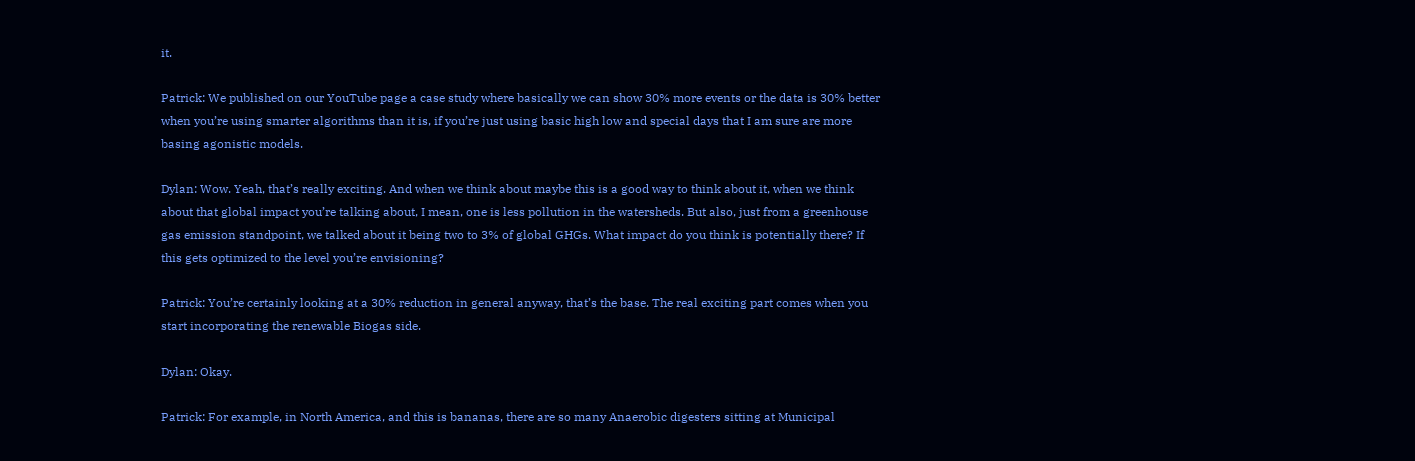it.

Patrick: We published on our YouTube page a case study where basically we can show 30% more events or the data is 30% better when you’re using smarter algorithms than it is, if you’re just using basic high low and special days that I am sure are more basing agonistic models.

Dylan: Wow. Yeah, that’s really exciting. And when we think about maybe this is a good way to think about it, when we think about that global impact you’re talking about, I mean, one is less pollution in the watersheds. But also, just from a greenhouse gas emission standpoint, we talked about it being two to 3% of global GHGs. What impact do you think is potentially there? If this gets optimized to the level you’re envisioning?

Patrick: You’re certainly looking at a 30% reduction in general anyway, that’s the base. The real exciting part comes when you start incorporating the renewable Biogas side.

Dylan: Okay.

Patrick: For example, in North America, and this is bananas, there are so many Anaerobic digesters sitting at Municipal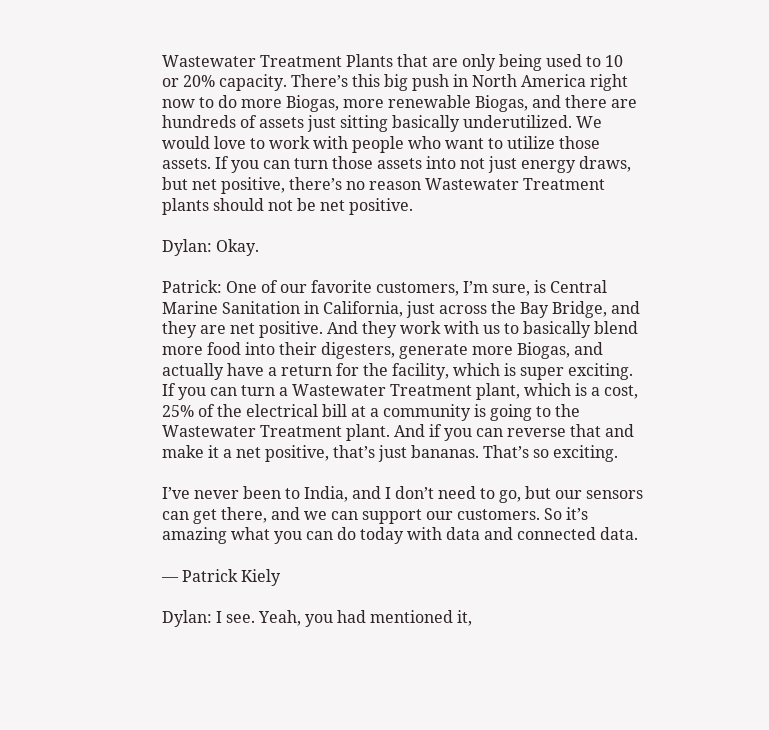Wastewater Treatment Plants that are only being used to 10 or 20% capacity. There’s this big push in North America right now to do more Biogas, more renewable Biogas, and there are hundreds of assets just sitting basically underutilized. We would love to work with people who want to utilize those assets. If you can turn those assets into not just energy draws, but net positive, there’s no reason Wastewater Treatment plants should not be net positive.

Dylan: Okay.

Patrick: One of our favorite customers, I’m sure, is Central Marine Sanitation in California, just across the Bay Bridge, and they are net positive. And they work with us to basically blend more food into their digesters, generate more Biogas, and actually have a return for the facility, which is super exciting. If you can turn a Wastewater Treatment plant, which is a cost, 25% of the electrical bill at a community is going to the Wastewater Treatment plant. And if you can reverse that and make it a net positive, that’s just bananas. That’s so exciting.

I’ve never been to India, and I don’t need to go, but our sensors can get there, and we can support our customers. So it’s amazing what you can do today with data and connected data.

— Patrick Kiely

Dylan: I see. Yeah, you had mentioned it,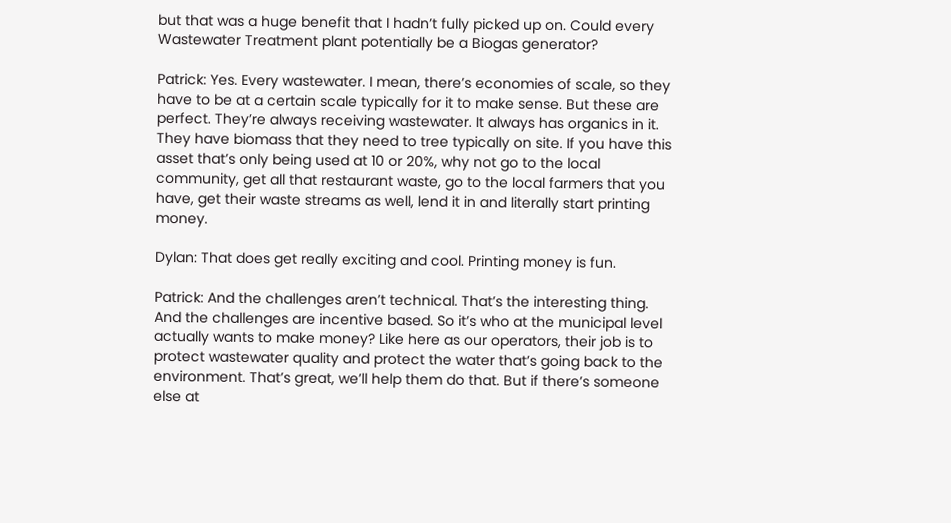but that was a huge benefit that I hadn’t fully picked up on. Could every Wastewater Treatment plant potentially be a Biogas generator?

Patrick: Yes. Every wastewater. I mean, there’s economies of scale, so they have to be at a certain scale typically for it to make sense. But these are perfect. They’re always receiving wastewater. It always has organics in it. They have biomass that they need to tree typically on site. If you have this asset that’s only being used at 10 or 20%, why not go to the local community, get all that restaurant waste, go to the local farmers that you have, get their waste streams as well, lend it in and literally start printing money.

Dylan: That does get really exciting and cool. Printing money is fun.

Patrick: And the challenges aren’t technical. That’s the interesting thing. And the challenges are incentive based. So it’s who at the municipal level actually wants to make money? Like here as our operators, their job is to protect wastewater quality and protect the water that’s going back to the environment. That’s great, we’ll help them do that. But if there’s someone else at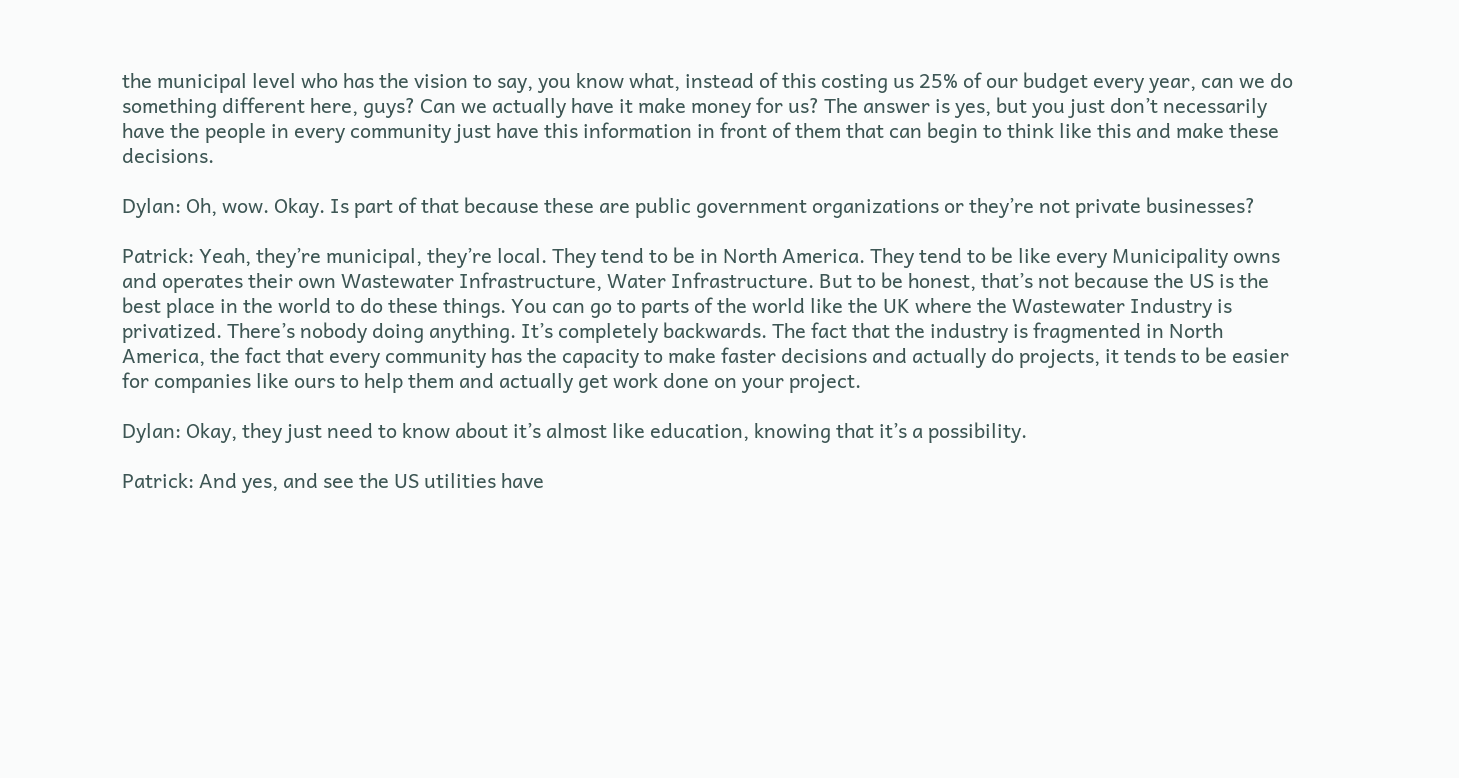the municipal level who has the vision to say, you know what, instead of this costing us 25% of our budget every year, can we do something different here, guys? Can we actually have it make money for us? The answer is yes, but you just don’t necessarily have the people in every community just have this information in front of them that can begin to think like this and make these decisions.

Dylan: Oh, wow. Okay. Is part of that because these are public government organizations or they’re not private businesses?

Patrick: Yeah, they’re municipal, they’re local. They tend to be in North America. They tend to be like every Municipality owns and operates their own Wastewater Infrastructure, Water Infrastructure. But to be honest, that’s not because the US is the best place in the world to do these things. You can go to parts of the world like the UK where the Wastewater Industry is privatized. There’s nobody doing anything. It’s completely backwards. The fact that the industry is fragmented in North America, the fact that every community has the capacity to make faster decisions and actually do projects, it tends to be easier for companies like ours to help them and actually get work done on your project.

Dylan: Okay, they just need to know about it’s almost like education, knowing that it’s a possibility.

Patrick: And yes, and see the US utilities have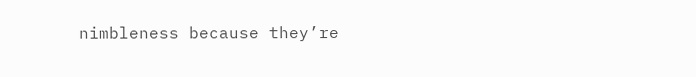nimbleness because they’re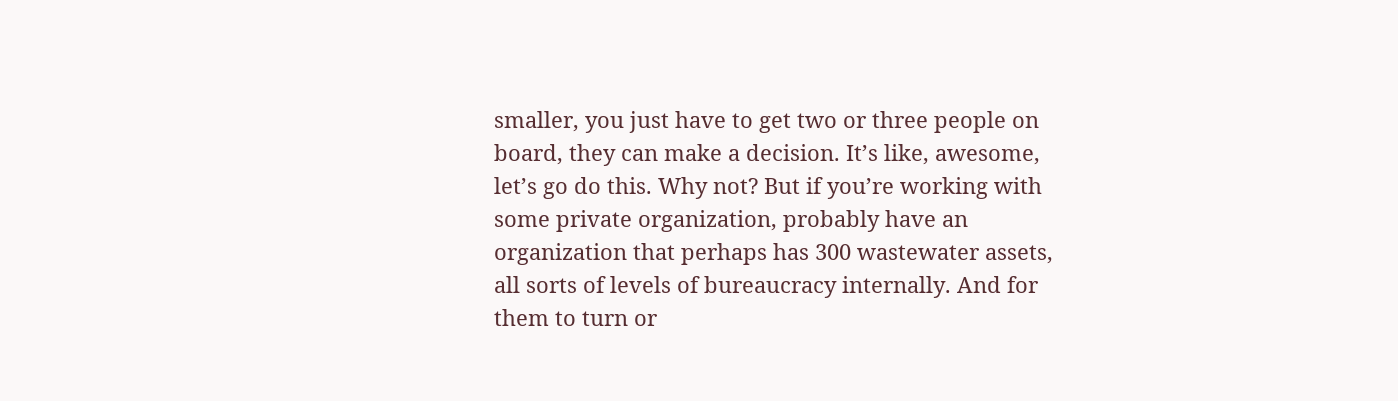smaller, you just have to get two or three people on board, they can make a decision. It’s like, awesome, let’s go do this. Why not? But if you’re working with some private organization, probably have an organization that perhaps has 300 wastewater assets, all sorts of levels of bureaucracy internally. And for them to turn or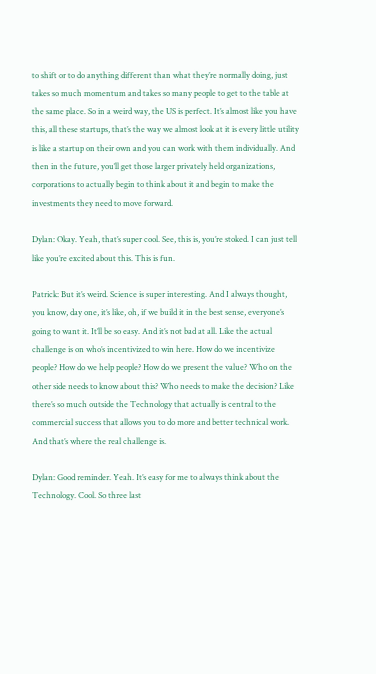to shift or to do anything different than what they’re normally doing, just takes so much momentum and takes so many people to get to the table at the same place. So in a weird way, the US is perfect. It’s almost like you have this, all these startups, that’s the way we almost look at it is every little utility is like a startup on their own and you can work with them individually. And then in the future, you’ll get those larger privately held organizations, corporations to actually begin to think about it and begin to make the investments they need to move forward.

Dylan: Okay. Yeah, that’s super cool. See, this is, you’re stoked. I can just tell like you’re excited about this. This is fun.

Patrick: But it’s weird. Science is super interesting. And I always thought, you know, day one, it’s like, oh, if we build it in the best sense, everyone’s going to want it. It’ll be so easy. And it’s not bad at all. Like the actual challenge is on who’s incentivized to win here. How do we incentivize people? How do we help people? How do we present the value? Who on the other side needs to know about this? Who needs to make the decision? Like there’s so much outside the Technology that actually is central to the commercial success that allows you to do more and better technical work. And that’s where the real challenge is.

Dylan: Good reminder. Yeah. It’s easy for me to always think about the Technology. Cool. So three last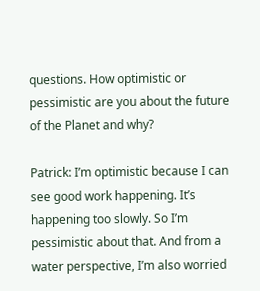questions. How optimistic or pessimistic are you about the future of the Planet and why?

Patrick: I’m optimistic because I can see good work happening. It’s happening too slowly. So I’m pessimistic about that. And from a water perspective, I’m also worried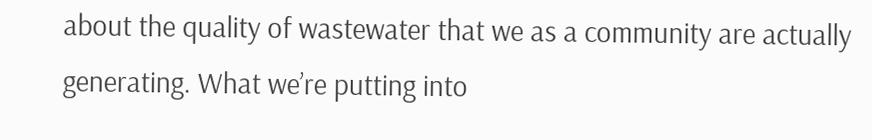about the quality of wastewater that we as a community are actually generating. What we’re putting into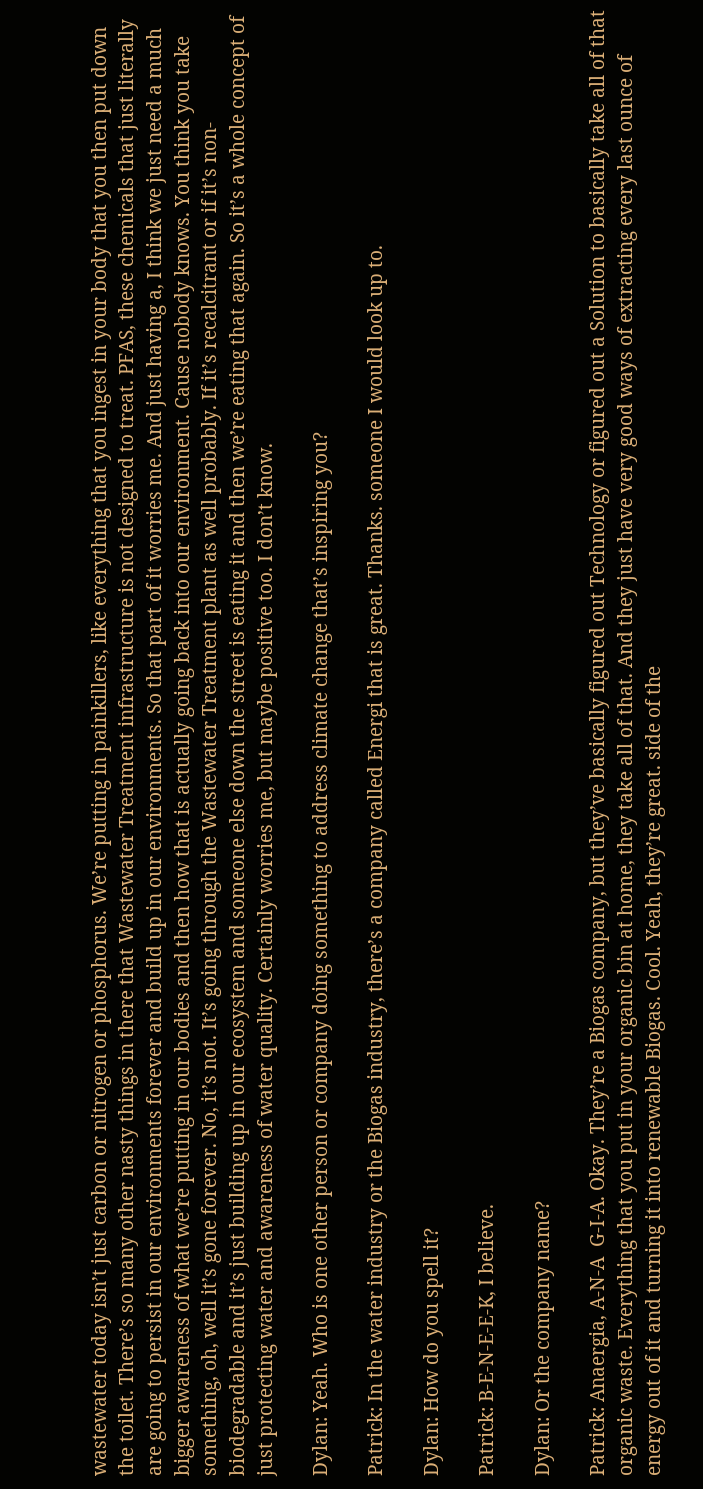wastewater today isn’t just carbon or nitrogen or phosphorus. We’re putting in painkillers, like everything that you ingest in your body that you then put down the toilet. There’s so many other nasty things in there that Wastewater Treatment infrastructure is not designed to treat. PFAS, these chemicals that just literally are going to persist in our environments forever and build up in our environments. So that part of it worries me. And just having a, I think we just need a much bigger awareness of what we’re putting in our bodies and then how that is actually going back into our environment. Cause nobody knows. You think you take something, oh, well it’s gone forever. No, it’s not. It’s going through the Wastewater Treatment plant as well probably. If it’s recalcitrant or if it’s non-biodegradable and it’s just building up in our ecosystem and someone else down the street is eating it and then we’re eating that again. So it’s a whole concept of just protecting water and awareness of water quality. Certainly worries me, but maybe positive too. I don’t know.

Dylan: Yeah. Who is one other person or company doing something to address climate change that’s inspiring you?

Patrick: In the water industry or the Biogas industry, there’s a company called Energi that is great. Thanks. someone I would look up to.

Dylan: How do you spell it?

Patrick: B-E-N-E-E-K, I believe.

Dylan: Or the company name?

Patrick: Anaergia, A-N-A  G-I-A. Okay. They’re a Biogas company, but they’ve basically figured out Technology or figured out a Solution to basically take all of that organic waste. Everything that you put in your organic bin at home, they take all of that. And they just have very good ways of extracting every last ounce of energy out of it and turning it into renewable Biogas. Cool. Yeah, they’re great. side of the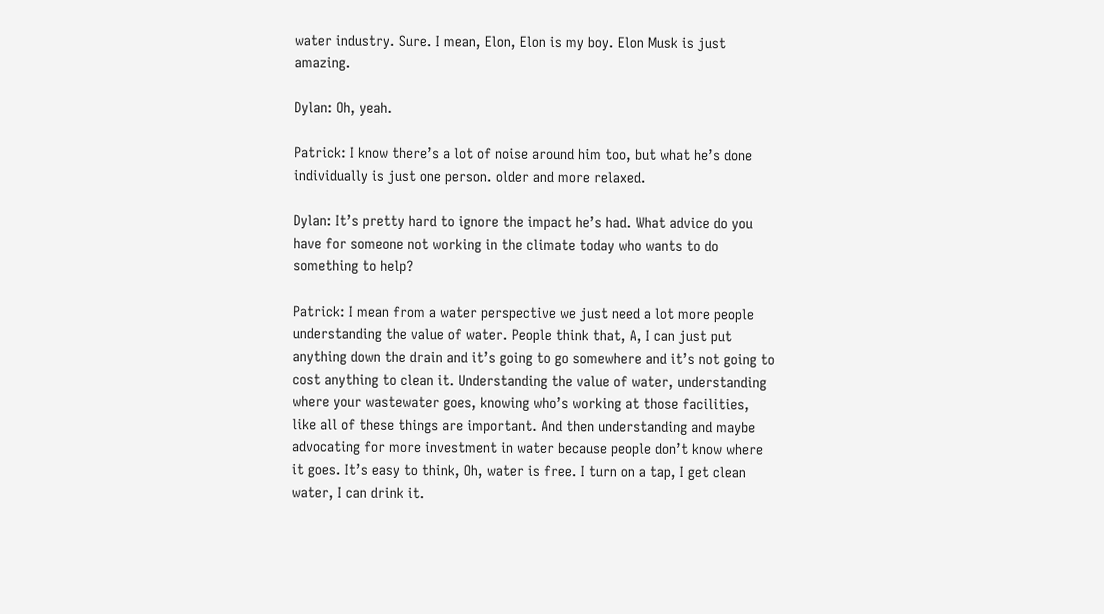water industry. Sure. I mean, Elon, Elon is my boy. Elon Musk is just amazing.

Dylan: Oh, yeah.

Patrick: I know there’s a lot of noise around him too, but what he’s done individually is just one person. older and more relaxed.

Dylan: It’s pretty hard to ignore the impact he’s had. What advice do you have for someone not working in the climate today who wants to do something to help?

Patrick: I mean from a water perspective we just need a lot more people understanding the value of water. People think that, A, I can just put anything down the drain and it’s going to go somewhere and it’s not going to cost anything to clean it. Understanding the value of water, understanding where your wastewater goes, knowing who’s working at those facilities, like all of these things are important. And then understanding and maybe advocating for more investment in water because people don’t know where it goes. It’s easy to think, Oh, water is free. I turn on a tap, I get clean water, I can drink it.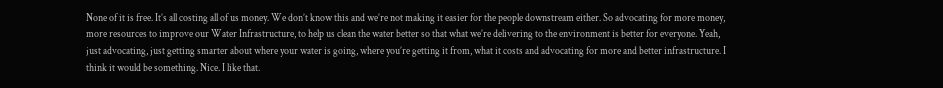None of it is free. It’s all costing all of us money. We don’t know this and we’re not making it easier for the people downstream either. So advocating for more money, more resources to improve our Water Infrastructure, to help us clean the water better so that what we’re delivering to the environment is better for everyone. Yeah, just advocating, just getting smarter about where your water is going, where you’re getting it from, what it costs and advocating for more and better infrastructure. I think it would be something. Nice. I like that.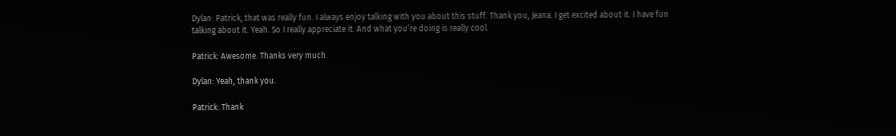Dylan: Patrick, that was really fun. I always enjoy talking with you about this stuff. Thank you, Jeana. I get excited about it. I have fun talking about it. Yeah. So I really appreciate it. And what you’re doing is really cool.

Patrick: Awesome. Thanks very much.

Dylan: Yeah, thank you.

Patrick: Thank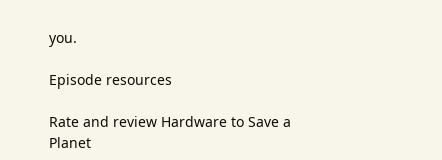you.

Episode resources

Rate and review Hardware to Save a Planet